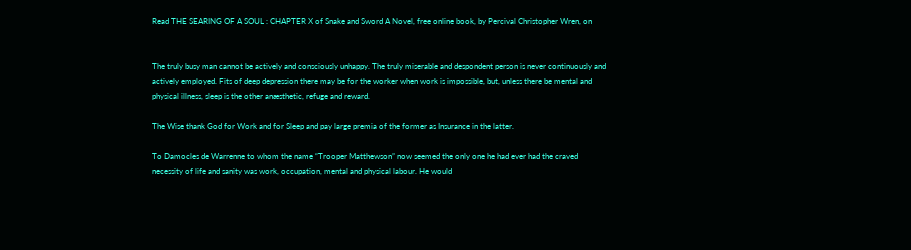Read THE SEARING OF A SOUL : CHAPTER X of Snake and Sword A Novel, free online book, by Percival Christopher Wren, on


The truly busy man cannot be actively and consciously unhappy. The truly miserable and despondent person is never continuously and actively employed. Fits of deep depression there may be for the worker when work is impossible, but, unless there be mental and physical illness, sleep is the other anæsthetic, refuge and reward.

The Wise thank God for Work and for Sleep and pay large premia of the former as Insurance in the latter.

To Damocles de Warrenne to whom the name “Trooper Matthewson” now seemed the only one he had ever had the craved necessity of life and sanity was work, occupation, mental and physical labour. He would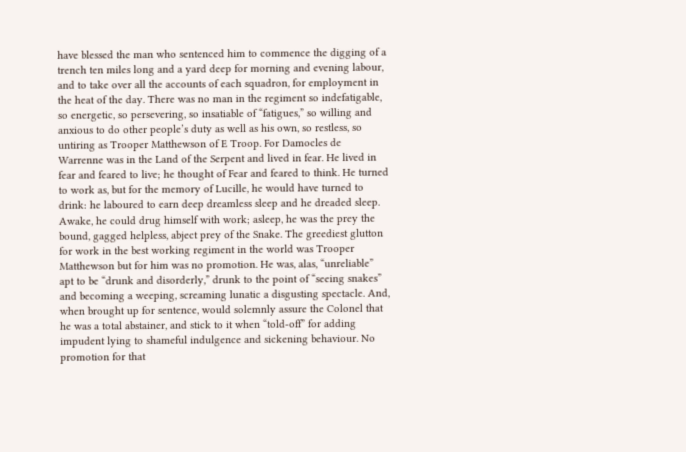have blessed the man who sentenced him to commence the digging of a trench ten miles long and a yard deep for morning and evening labour, and to take over all the accounts of each squadron, for employment in the heat of the day. There was no man in the regiment so indefatigable, so energetic, so persevering, so insatiable of “fatigues,” so willing and anxious to do other people’s duty as well as his own, so restless, so untiring as Trooper Matthewson of E Troop. For Damocles de Warrenne was in the Land of the Serpent and lived in fear. He lived in fear and feared to live; he thought of Fear and feared to think. He turned to work as, but for the memory of Lucille, he would have turned to drink: he laboured to earn deep dreamless sleep and he dreaded sleep. Awake, he could drug himself with work; asleep, he was the prey the bound, gagged helpless, abject prey of the Snake. The greediest glutton for work in the best working regiment in the world was Trooper Matthewson but for him was no promotion. He was, alas, “unreliable” apt to be “drunk and disorderly,” drunk to the point of “seeing snakes” and becoming a weeping, screaming lunatic a disgusting spectacle. And, when brought up for sentence, would solemnly assure the Colonel that he was a total abstainer, and stick to it when “told-off” for adding impudent lying to shameful indulgence and sickening behaviour. No promotion for that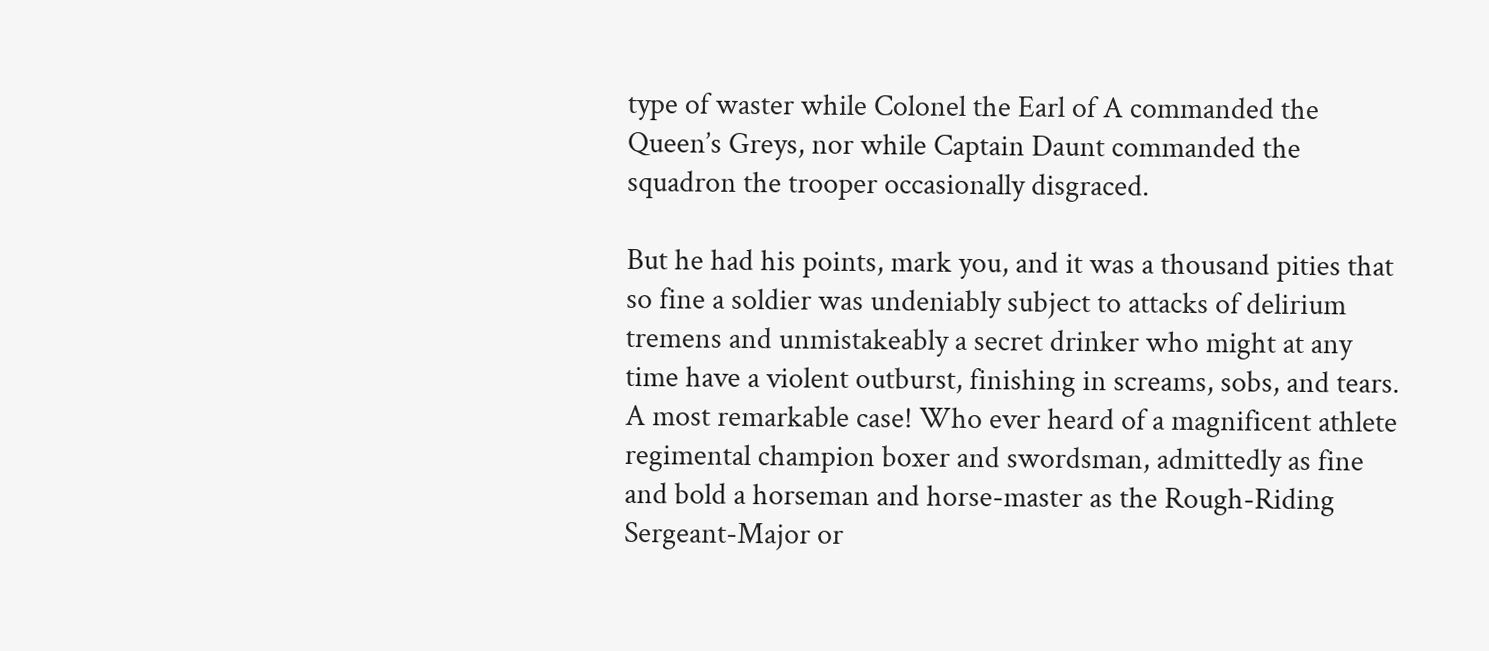type of waster while Colonel the Earl of A commanded the Queen’s Greys, nor while Captain Daunt commanded the squadron the trooper occasionally disgraced.

But he had his points, mark you, and it was a thousand pities that so fine a soldier was undeniably subject to attacks of delirium tremens and unmistakeably a secret drinker who might at any time have a violent outburst, finishing in screams, sobs, and tears. A most remarkable case! Who ever heard of a magnificent athlete regimental champion boxer and swordsman, admittedly as fine and bold a horseman and horse-master as the Rough-Riding Sergeant-Major or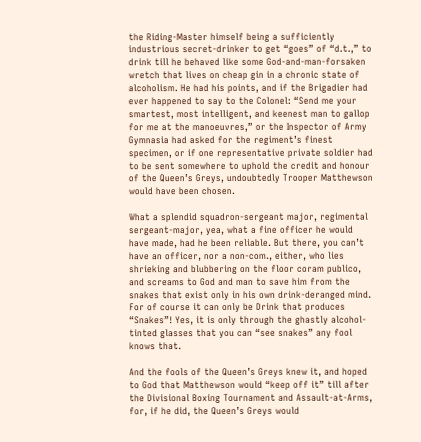the Riding-Master himself being a sufficiently industrious secret-drinker to get “goes” of “d.t.,” to drink till he behaved like some God-and-man-forsaken wretch that lives on cheap gin in a chronic state of alcoholism. He had his points, and if the Brigadier had ever happened to say to the Colonel: “Send me your smartest, most intelligent, and keenest man to gallop for me at the manoeuvres,” or the Inspector of Army Gymnasia had asked for the regiment’s finest specimen, or if one representative private soldier had to be sent somewhere to uphold the credit and honour of the Queen’s Greys, undoubtedly Trooper Matthewson would have been chosen.

What a splendid squadron-sergeant major, regimental sergeant-major, yea, what a fine officer he would have made, had he been reliable. But there, you can’t have an officer, nor a non-com., either, who lies shrieking and blubbering on the floor coram publico, and screams to God and man to save him from the snakes that exist only in his own drink-deranged mind. For of course it can only be Drink that produces “Snakes”! Yes, it is only through the ghastly alcohol-tinted glasses that you can “see snakes” any fool knows that.

And the fools of the Queen’s Greys knew it, and hoped to God that Matthewson would “keep off it” till after the Divisional Boxing Tournament and Assault-at-Arms, for, if he did, the Queen’s Greys would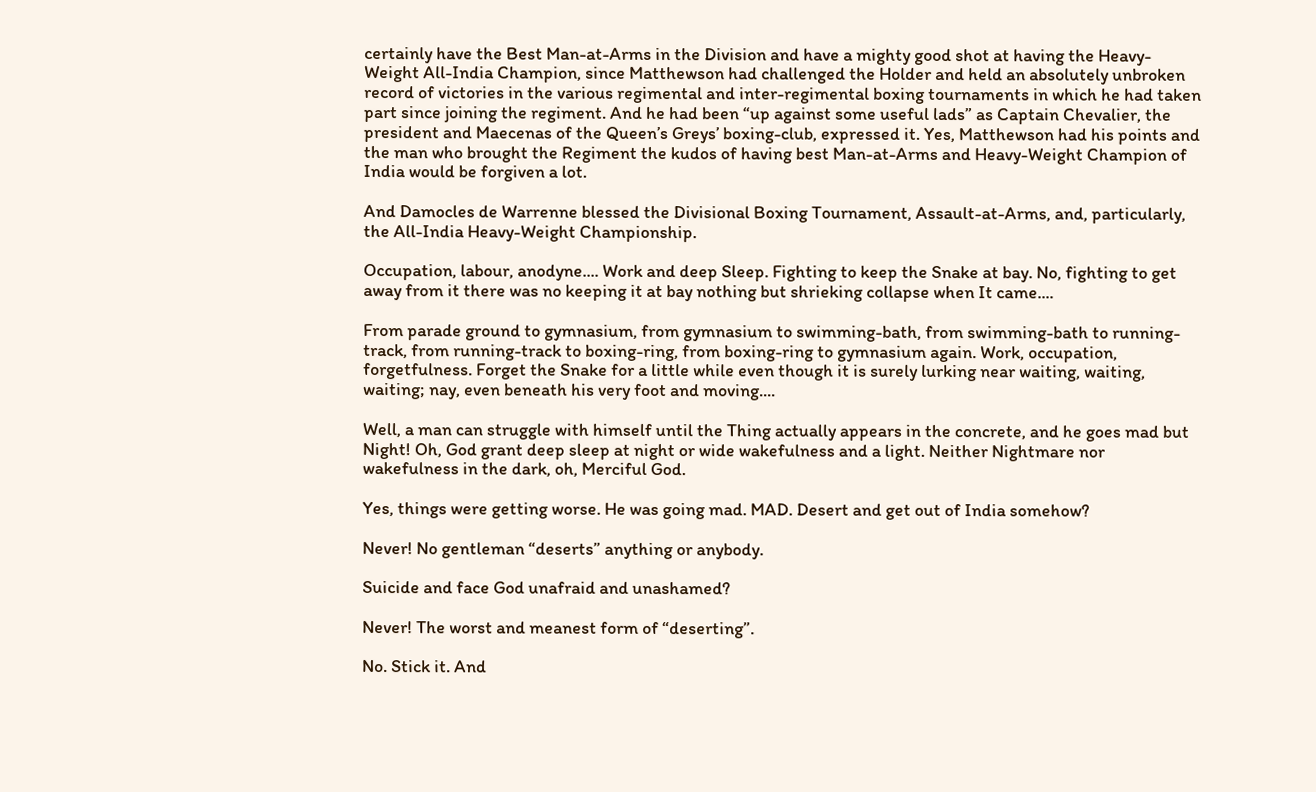certainly have the Best Man-at-Arms in the Division and have a mighty good shot at having the Heavy-Weight All-India Champion, since Matthewson had challenged the Holder and held an absolutely unbroken record of victories in the various regimental and inter-regimental boxing tournaments in which he had taken part since joining the regiment. And he had been “up against some useful lads” as Captain Chevalier, the president and Maecenas of the Queen’s Greys’ boxing-club, expressed it. Yes, Matthewson had his points and the man who brought the Regiment the kudos of having best Man-at-Arms and Heavy-Weight Champion of India would be forgiven a lot.

And Damocles de Warrenne blessed the Divisional Boxing Tournament, Assault-at-Arms, and, particularly, the All-India Heavy-Weight Championship.

Occupation, labour, anodyne.... Work and deep Sleep. Fighting to keep the Snake at bay. No, fighting to get away from it there was no keeping it at bay nothing but shrieking collapse when It came....

From parade ground to gymnasium, from gymnasium to swimming-bath, from swimming-bath to running-track, from running-track to boxing-ring, from boxing-ring to gymnasium again. Work, occupation, forgetfulness. Forget the Snake for a little while even though it is surely lurking near waiting, waiting, waiting; nay, even beneath his very foot and moving....

Well, a man can struggle with himself until the Thing actually appears in the concrete, and he goes mad but Night! Oh, God grant deep sleep at night or wide wakefulness and a light. Neither Nightmare nor wakefulness in the dark, oh, Merciful God.

Yes, things were getting worse. He was going mad. MAD. Desert and get out of India somehow?

Never! No gentleman “deserts” anything or anybody.

Suicide and face God unafraid and unashamed?

Never! The worst and meanest form of “deserting”.

No. Stick it. And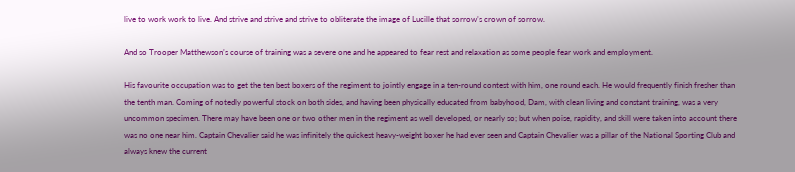live to work work to live. And strive and strive and strive to obliterate the image of Lucille that sorrow’s crown of sorrow.

And so Trooper Matthewson’s course of training was a severe one and he appeared to fear rest and relaxation as some people fear work and employment.

His favourite occupation was to get the ten best boxers of the regiment to jointly engage in a ten-round contest with him, one round each. He would frequently finish fresher than the tenth man. Coming of notedly powerful stock on both sides, and having been physically educated from babyhood, Dam, with clean living and constant training, was a very uncommon specimen. There may have been one or two other men in the regiment as well developed, or nearly so; but when poise, rapidity, and skill were taken into account there was no one near him. Captain Chevalier said he was infinitely the quickest heavy-weight boxer he had ever seen and Captain Chevalier was a pillar of the National Sporting Club and always knew the current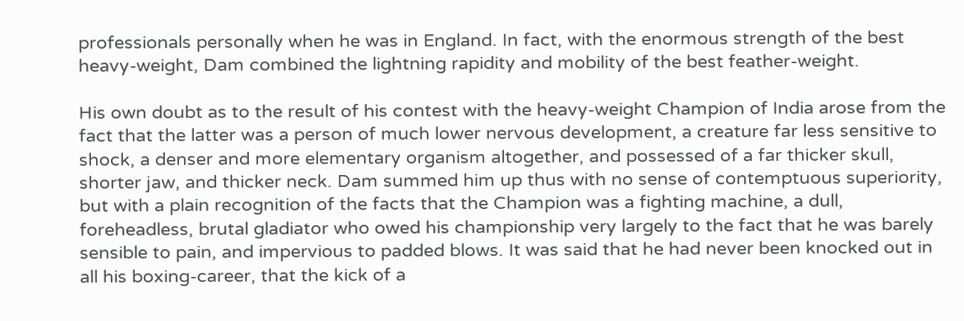professionals personally when he was in England. In fact, with the enormous strength of the best heavy-weight, Dam combined the lightning rapidity and mobility of the best feather-weight.

His own doubt as to the result of his contest with the heavy-weight Champion of India arose from the fact that the latter was a person of much lower nervous development, a creature far less sensitive to shock, a denser and more elementary organism altogether, and possessed of a far thicker skull, shorter jaw, and thicker neck. Dam summed him up thus with no sense of contemptuous superiority, but with a plain recognition of the facts that the Champion was a fighting machine, a dull, foreheadless, brutal gladiator who owed his championship very largely to the fact that he was barely sensible to pain, and impervious to padded blows. It was said that he had never been knocked out in all his boxing-career, that the kick of a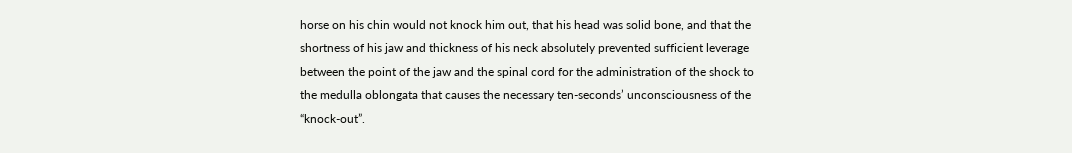horse on his chin would not knock him out, that his head was solid bone, and that the shortness of his jaw and thickness of his neck absolutely prevented sufficient leverage between the point of the jaw and the spinal cord for the administration of the shock to the medulla oblongata that causes the necessary ten-seconds’ unconsciousness of the “knock-out”.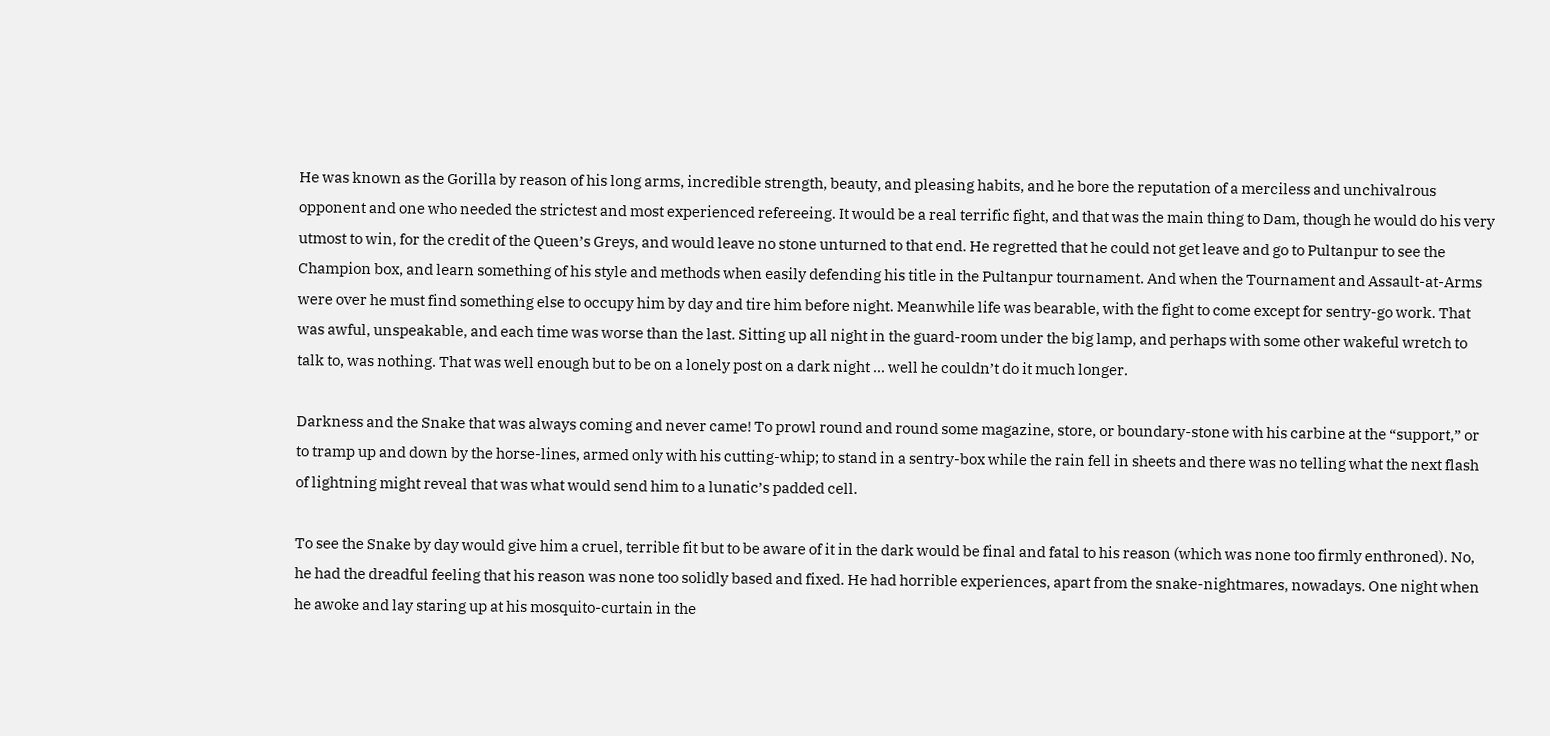He was known as the Gorilla by reason of his long arms, incredible strength, beauty, and pleasing habits, and he bore the reputation of a merciless and unchivalrous opponent and one who needed the strictest and most experienced refereeing. It would be a real terrific fight, and that was the main thing to Dam, though he would do his very utmost to win, for the credit of the Queen’s Greys, and would leave no stone unturned to that end. He regretted that he could not get leave and go to Pultanpur to see the Champion box, and learn something of his style and methods when easily defending his title in the Pultanpur tournament. And when the Tournament and Assault-at-Arms were over he must find something else to occupy him by day and tire him before night. Meanwhile life was bearable, with the fight to come except for sentry-go work. That was awful, unspeakable, and each time was worse than the last. Sitting up all night in the guard-room under the big lamp, and perhaps with some other wakeful wretch to talk to, was nothing. That was well enough but to be on a lonely post on a dark night ... well he couldn’t do it much longer.

Darkness and the Snake that was always coming and never came! To prowl round and round some magazine, store, or boundary-stone with his carbine at the “support,” or to tramp up and down by the horse-lines, armed only with his cutting-whip; to stand in a sentry-box while the rain fell in sheets and there was no telling what the next flash of lightning might reveal that was what would send him to a lunatic’s padded cell.

To see the Snake by day would give him a cruel, terrible fit but to be aware of it in the dark would be final and fatal to his reason (which was none too firmly enthroned). No, he had the dreadful feeling that his reason was none too solidly based and fixed. He had horrible experiences, apart from the snake-nightmares, nowadays. One night when he awoke and lay staring up at his mosquito-curtain in the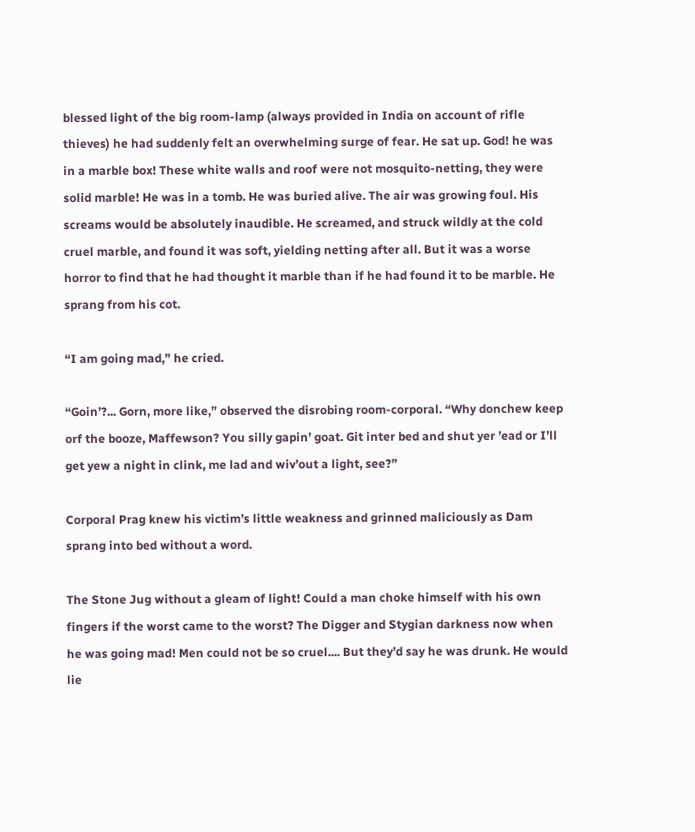blessed light of the big room-lamp (always provided in India on account of rifle thieves) he had suddenly felt an overwhelming surge of fear. He sat up. God! he was in a marble box! These white walls and roof were not mosquito-netting, they were solid marble! He was in a tomb. He was buried alive. The air was growing foul. His screams would be absolutely inaudible. He screamed, and struck wildly at the cold cruel marble, and found it was soft, yielding netting after all. But it was a worse horror to find that he had thought it marble than if he had found it to be marble. He sprang from his cot.

“I am going mad,” he cried.

“Goin’?... Gorn, more like,” observed the disrobing room-corporal. “Why donchew keep orf the booze, Maffewson? You silly gapin’ goat. Git inter bed and shut yer ’ead or I’ll get yew a night in clink, me lad and wiv’out a light, see?”

Corporal Prag knew his victim’s little weakness and grinned maliciously as Dam sprang into bed without a word.

The Stone Jug without a gleam of light! Could a man choke himself with his own fingers if the worst came to the worst? The Digger and Stygian darkness now when he was going mad! Men could not be so cruel.... But they’d say he was drunk. He would lie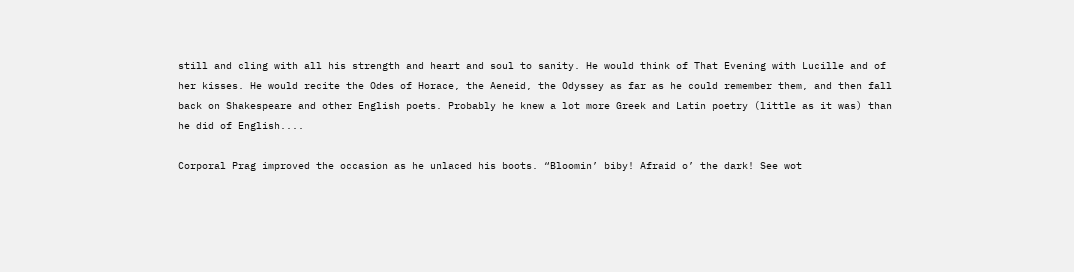still and cling with all his strength and heart and soul to sanity. He would think of That Evening with Lucille and of her kisses. He would recite the Odes of Horace, the Aeneid, the Odyssey as far as he could remember them, and then fall back on Shakespeare and other English poets. Probably he knew a lot more Greek and Latin poetry (little as it was) than he did of English....

Corporal Prag improved the occasion as he unlaced his boots. “Bloomin’ biby! Afraid o’ the dark! See wot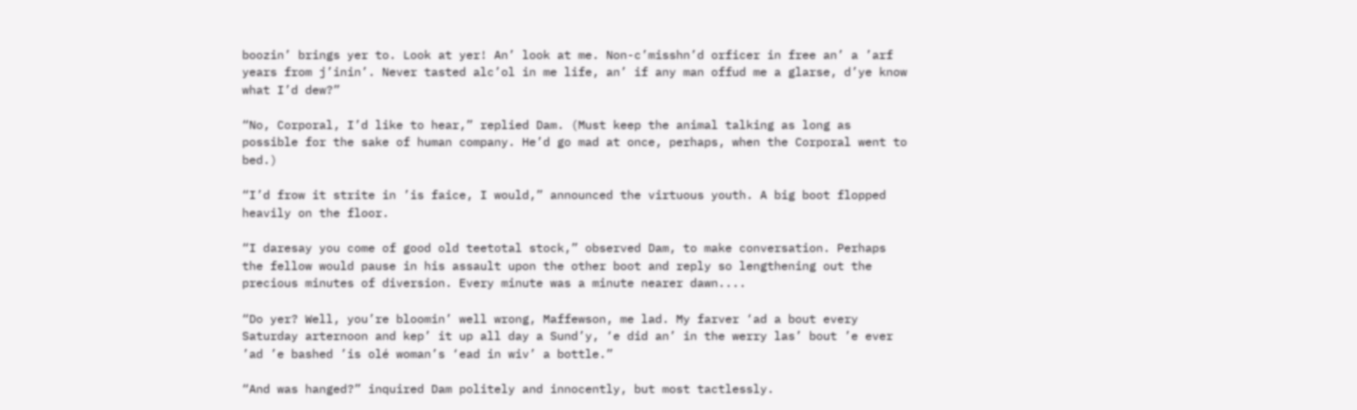boozin’ brings yer to. Look at yer! An’ look at me. Non-c’misshn’d orficer in free an’ a ’arf years from j’inin’. Never tasted alc’ol in me life, an’ if any man offud me a glarse, d’ye know what I’d dew?”

“No, Corporal, I’d like to hear,” replied Dam. (Must keep the animal talking as long as possible for the sake of human company. He’d go mad at once, perhaps, when the Corporal went to bed.)

“I’d frow it strite in ’is faice, I would,” announced the virtuous youth. A big boot flopped heavily on the floor.

“I daresay you come of good old teetotal stock,” observed Dam, to make conversation. Perhaps the fellow would pause in his assault upon the other boot and reply so lengthening out the precious minutes of diversion. Every minute was a minute nearer dawn....

“Do yer? Well, you’re bloomin’ well wrong, Maffewson, me lad. My farver ‘ad a bout every Saturday arternoon and kep’ it up all day a Sund’y, ‘e did an’ in the werry las’ bout ’e ever ’ad ’e bashed ’is olé woman’s ‘ead in wiv’ a bottle.”

“And was hanged?” inquired Dam politely and innocently, but most tactlessly.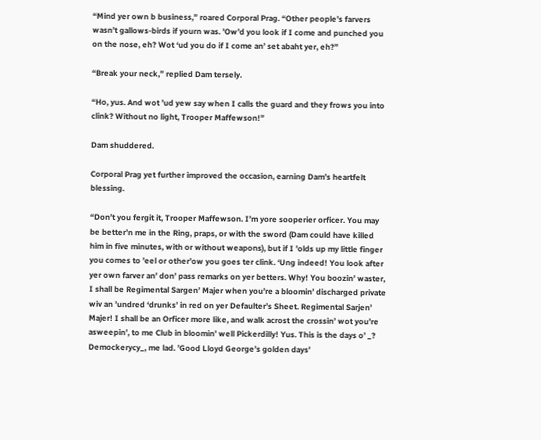“Mind yer own b business,” roared Corporal Prag. “Other people’s farvers wasn’t gallows-birds if yourn was. ’Ow’d you look if I come and punched you on the nose, eh? Wot ‘ud you do if I come an’ set abaht yer, eh?”

“Break your neck,” replied Dam tersely.

“Ho, yus. And wot ’ud yew say when I calls the guard and they frows you into clink? Without no light, Trooper Maffewson!”

Dam shuddered.

Corporal Prag yet further improved the occasion, earning Dam’s heartfelt blessing.

“Don’t you fergit it, Trooper Maffewson. I’m yore sooperier orficer. You may be better’n me in the Ring, praps, or with the sword (Dam could have killed him in five minutes, with or without weapons), but if I ’olds up my little finger you comes to ’eel or other’ow you goes ter clink. ‘Ung indeed! You look after yer own farver an’ don’ pass remarks on yer betters. Why! You boozin’ waster, I shall be Regimental Sargen’ Majer when you’re a bloomin’ discharged private wiv an ’undred ‘drunks’ in red on yer Defaulter’s Sheet. Regimental Sarjen’ Majer! I shall be an Orficer more like, and walk acrost the crossin’ wot you’re asweepin’, to me Club in bloomin’ well Pickerdilly! Yus. This is the days o’ _? Demockerycy_, me lad. ’Good Lloyd George’s golden days’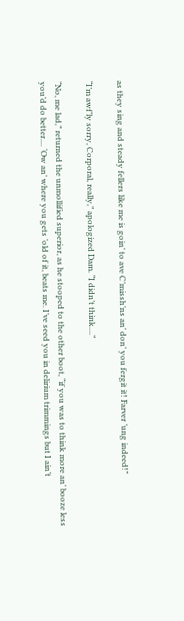as they sing and steady fellers like me is goin’ to ave C’missh’ns an’ don’ you fergit it! Farver ’ung indeed!”

“I’m awf’ly sorry, Corporal, really,” apologized Dam. “I didn’t think....”

“No, me lad,” returned the unmollified superior, as he stooped to the other boot, “if you was to think more an’ booze less you’d do better.... ‘Ow an’ where you gets ’old of it, beats me. I’ve seed you in delirium trimmings but I ain’t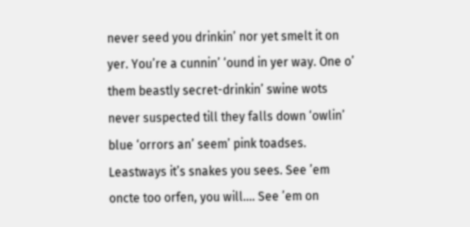never seed you drinkin’ nor yet smelt it on yer. You’re a cunnin’ ‘ound in yer way. One o’ them beastly secret-drinkin’ swine wots never suspected till they falls down ‘owlin’ blue ‘orrors an’ seem’ pink toadses. Leastways it’s snakes you sees. See ’em oncte too orfen, you will.... See ’em on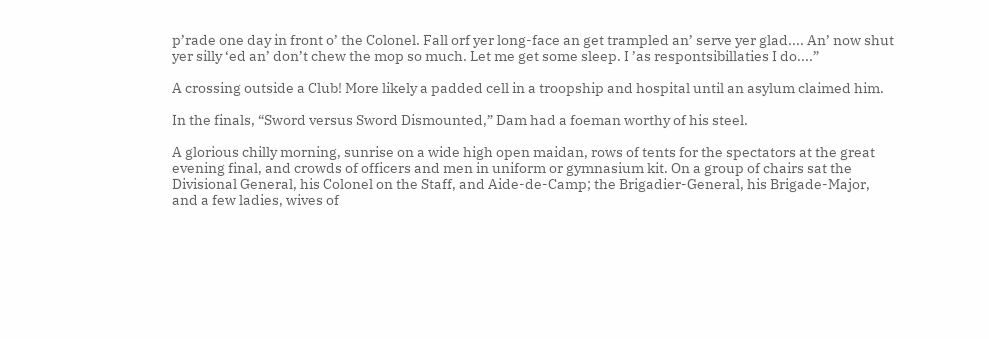p’rade one day in front o’ the Colonel. Fall orf yer long-face an get trampled an’ serve yer glad.... An’ now shut yer silly ‘ed an’ don’t chew the mop so much. Let me get some sleep. I ’as respontsibillaties I do....”

A crossing outside a Club! More likely a padded cell in a troopship and hospital until an asylum claimed him.

In the finals, “Sword versus Sword Dismounted,” Dam had a foeman worthy of his steel.

A glorious chilly morning, sunrise on a wide high open maidan, rows of tents for the spectators at the great evening final, and crowds of officers and men in uniform or gymnasium kit. On a group of chairs sat the Divisional General, his Colonel on the Staff, and Aide-de-Camp; the Brigadier-General, his Brigade-Major, and a few ladies, wives of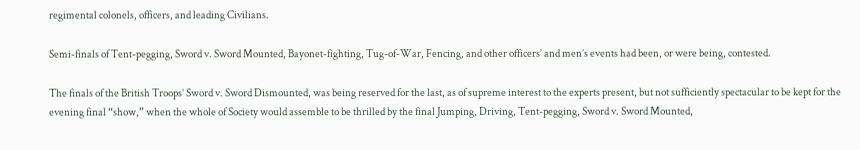regimental colonels, officers, and leading Civilians.

Semi-finals of Tent-pegging, Sword v. Sword Mounted, Bayonet-fighting, Tug-of-War, Fencing, and other officers’ and men’s events had been, or were being, contested.

The finals of the British Troops’ Sword v. Sword Dismounted, was being reserved for the last, as of supreme interest to the experts present, but not sufficiently spectacular to be kept for the evening final “show,” when the whole of Society would assemble to be thrilled by the final Jumping, Driving, Tent-pegging, Sword v. Sword Mounted,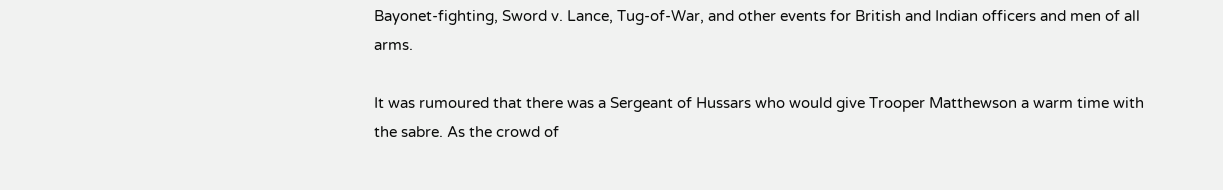Bayonet-fighting, Sword v. Lance, Tug-of-War, and other events for British and Indian officers and men of all arms.

It was rumoured that there was a Sergeant of Hussars who would give Trooper Matthewson a warm time with the sabre. As the crowd of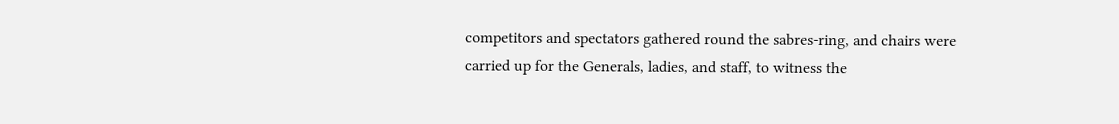competitors and spectators gathered round the sabres-ring, and chairs were carried up for the Generals, ladies, and staff, to witness the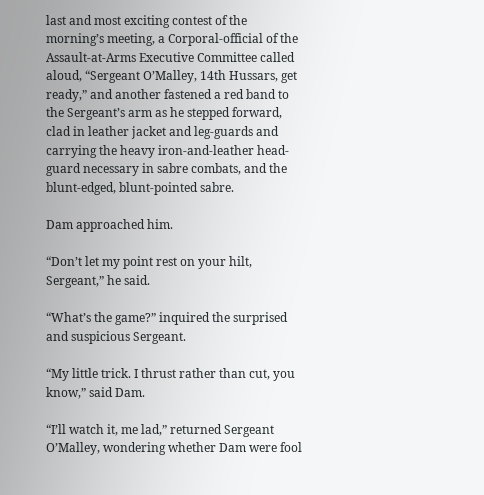last and most exciting contest of the morning’s meeting, a Corporal-official of the Assault-at-Arms Executive Committee called aloud, “Sergeant O’Malley, 14th Hussars, get ready,” and another fastened a red band to the Sergeant’s arm as he stepped forward, clad in leather jacket and leg-guards and carrying the heavy iron-and-leather head-guard necessary in sabre combats, and the blunt-edged, blunt-pointed sabre.

Dam approached him.

“Don’t let my point rest on your hilt, Sergeant,” he said.

“What’s the game?” inquired the surprised and suspicious Sergeant.

“My little trick. I thrust rather than cut, you know,” said Dam.

“I’ll watch it, me lad,” returned Sergeant O’Malley, wondering whether Dam were fool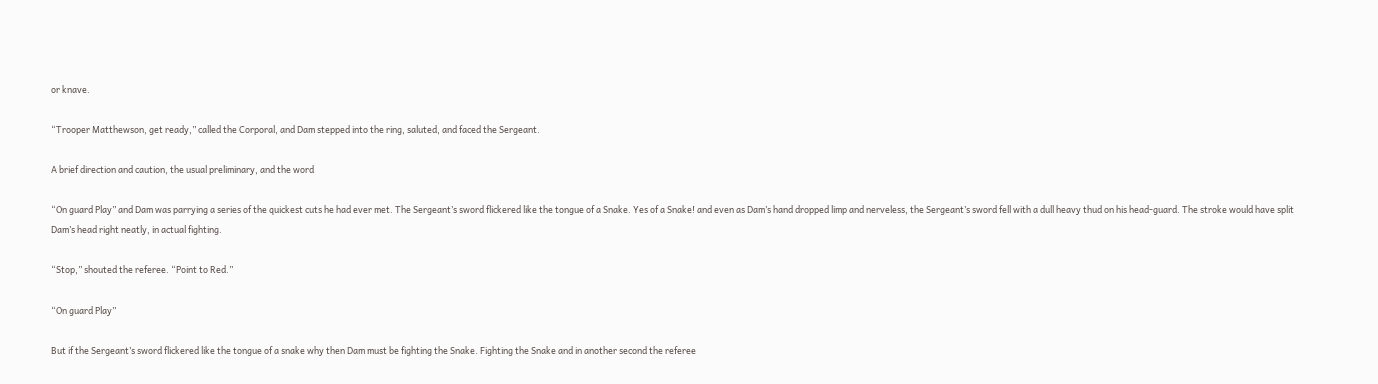or knave.

“Trooper Matthewson, get ready,” called the Corporal, and Dam stepped into the ring, saluted, and faced the Sergeant.

A brief direction and caution, the usual preliminary, and the word

“On guard Play” and Dam was parrying a series of the quickest cuts he had ever met. The Sergeant’s sword flickered like the tongue of a Snake. Yes of a Snake! and even as Dam’s hand dropped limp and nerveless, the Sergeant’s sword fell with a dull heavy thud on his head-guard. The stroke would have split Dam’s head right neatly, in actual fighting.

“Stop,” shouted the referee. “Point to Red.”

“On guard Play”

But if the Sergeant’s sword flickered like the tongue of a snake why then Dam must be fighting the Snake. Fighting the Snake and in another second the referee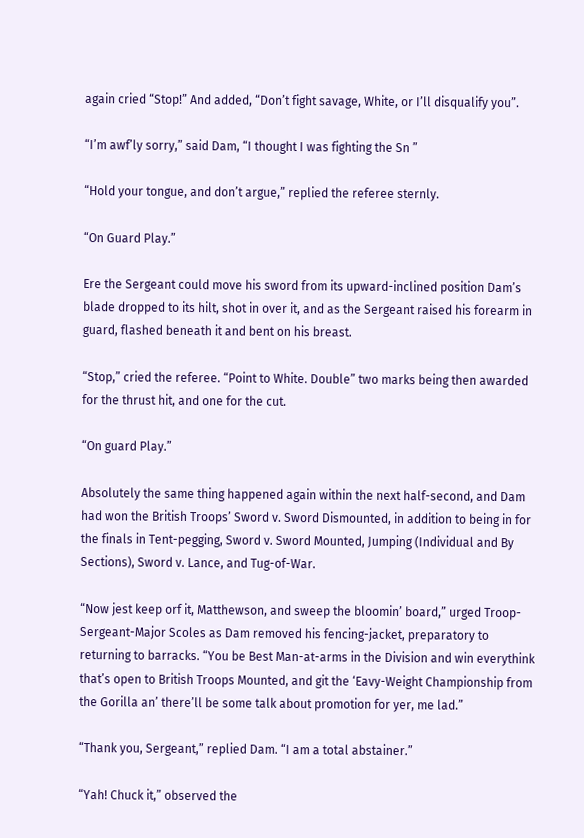again cried “Stop!” And added, “Don’t fight savage, White, or I’ll disqualify you”.

“I’m awf’ly sorry,” said Dam, “I thought I was fighting the Sn ”

“Hold your tongue, and don’t argue,” replied the referee sternly.

“On Guard Play.”

Ere the Sergeant could move his sword from its upward-inclined position Dam’s blade dropped to its hilt, shot in over it, and as the Sergeant raised his forearm in guard, flashed beneath it and bent on his breast.

“Stop,” cried the referee. “Point to White. Double” two marks being then awarded for the thrust hit, and one for the cut.

“On guard Play.”

Absolutely the same thing happened again within the next half-second, and Dam had won the British Troops’ Sword v. Sword Dismounted, in addition to being in for the finals in Tent-pegging, Sword v. Sword Mounted, Jumping (Individual and By Sections), Sword v. Lance, and Tug-of-War.

“Now jest keep orf it, Matthewson, and sweep the bloomin’ board,” urged Troop-Sergeant-Major Scoles as Dam removed his fencing-jacket, preparatory to returning to barracks. “You be Best Man-at-arms in the Division and win everythink that’s open to British Troops Mounted, and git the ‘Eavy-Weight Championship from the Gorilla an’ there’ll be some talk about promotion for yer, me lad.”

“Thank you, Sergeant,” replied Dam. “I am a total abstainer.”

“Yah! Chuck it,” observed the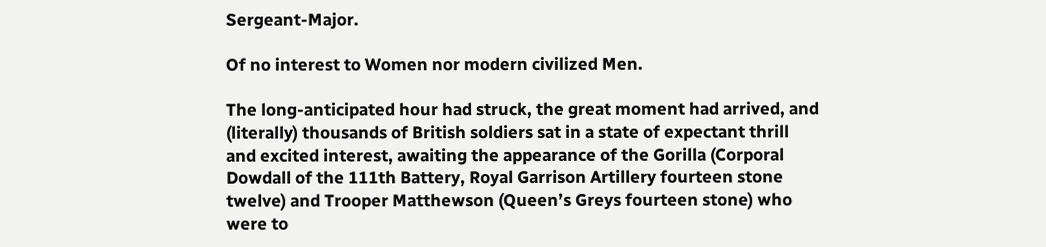Sergeant-Major.

Of no interest to Women nor modern civilized Men.

The long-anticipated hour had struck, the great moment had arrived, and (literally) thousands of British soldiers sat in a state of expectant thrill and excited interest, awaiting the appearance of the Gorilla (Corporal Dowdall of the 111th Battery, Royal Garrison Artillery fourteen stone twelve) and Trooper Matthewson (Queen’s Greys fourteen stone) who were to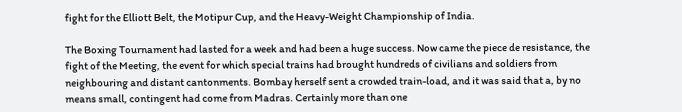fight for the Elliott Belt, the Motipur Cup, and the Heavy-Weight Championship of India.

The Boxing Tournament had lasted for a week and had been a huge success. Now came the piece de resistance, the fight of the Meeting, the event for which special trains had brought hundreds of civilians and soldiers from neighbouring and distant cantonments. Bombay herself sent a crowded train-load, and it was said that a, by no means small, contingent had come from Madras. Certainly more than one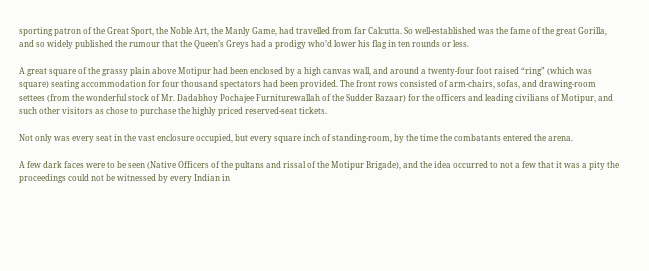sporting patron of the Great Sport, the Noble Art, the Manly Game, had travelled from far Calcutta. So well-established was the fame of the great Gorilla, and so widely published the rumour that the Queen’s Greys had a prodigy who’d lower his flag in ten rounds or less.

A great square of the grassy plain above Motipur had been enclosed by a high canvas wall, and around a twenty-four foot raised “ring” (which was square) seating accommodation for four thousand spectators had been provided. The front rows consisted of arm-chairs, sofas, and drawing-room settees (from the wonderful stock of Mr. Dadabhoy Pochajee Furniturewallah of the Sudder Bazaar) for the officers and leading civilians of Motipur, and such other visitors as chose to purchase the highly priced reserved-seat tickets.

Not only was every seat in the vast enclosure occupied, but every square inch of standing-room, by the time the combatants entered the arena.

A few dark faces were to be seen (Native Officers of the pultans and rissal of the Motipur Brigade), and the idea occurred to not a few that it was a pity the proceedings could not be witnessed by every Indian in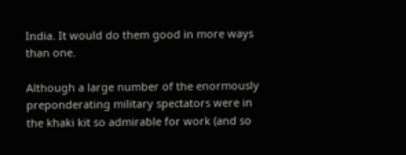India. It would do them good in more ways than one.

Although a large number of the enormously preponderating military spectators were in the khaki kit so admirable for work (and so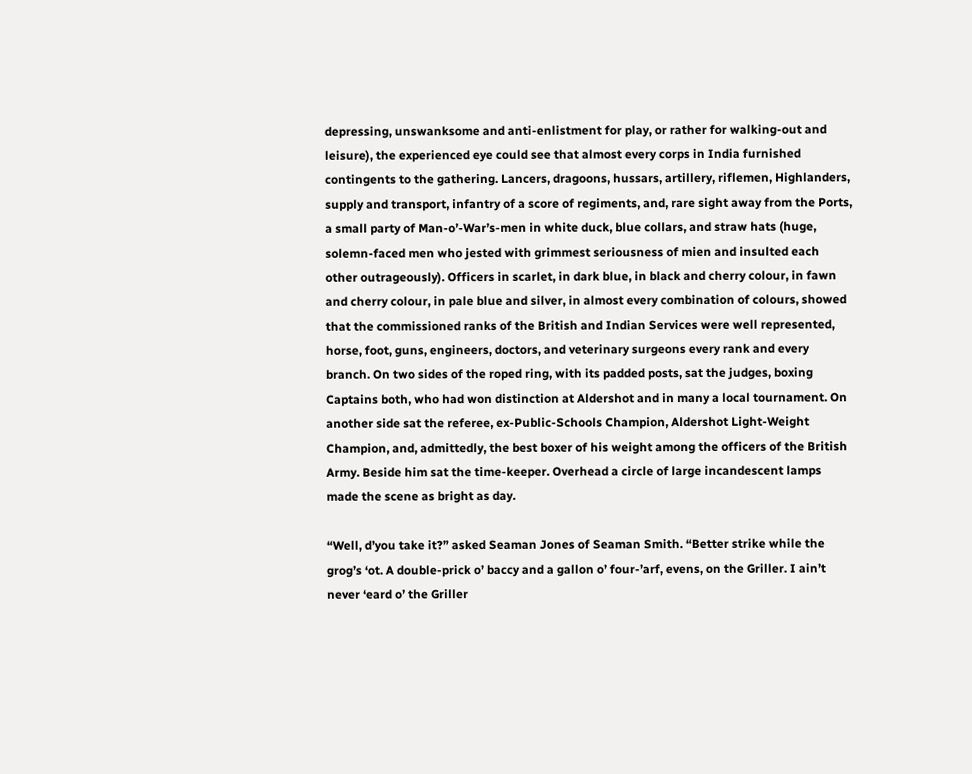depressing, unswanksome and anti-enlistment for play, or rather for walking-out and leisure), the experienced eye could see that almost every corps in India furnished contingents to the gathering. Lancers, dragoons, hussars, artillery, riflemen, Highlanders, supply and transport, infantry of a score of regiments, and, rare sight away from the Ports, a small party of Man-o’-War’s-men in white duck, blue collars, and straw hats (huge, solemn-faced men who jested with grimmest seriousness of mien and insulted each other outrageously). Officers in scarlet, in dark blue, in black and cherry colour, in fawn and cherry colour, in pale blue and silver, in almost every combination of colours, showed that the commissioned ranks of the British and Indian Services were well represented, horse, foot, guns, engineers, doctors, and veterinary surgeons every rank and every branch. On two sides of the roped ring, with its padded posts, sat the judges, boxing Captains both, who had won distinction at Aldershot and in many a local tournament. On another side sat the referee, ex-Public-Schools Champion, Aldershot Light-Weight Champion, and, admittedly, the best boxer of his weight among the officers of the British Army. Beside him sat the time-keeper. Overhead a circle of large incandescent lamps made the scene as bright as day.

“Well, d’you take it?” asked Seaman Jones of Seaman Smith. “Better strike while the grog’s ‘ot. A double-prick o’ baccy and a gallon o’ four-’arf, evens, on the Griller. I ain’t never ‘eard o’ the Griller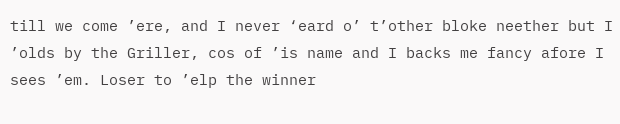till we come ’ere, and I never ‘eard o’ t’other bloke neether but I ’olds by the Griller, cos of ’is name and I backs me fancy afore I sees ’em. Loser to ’elp the winner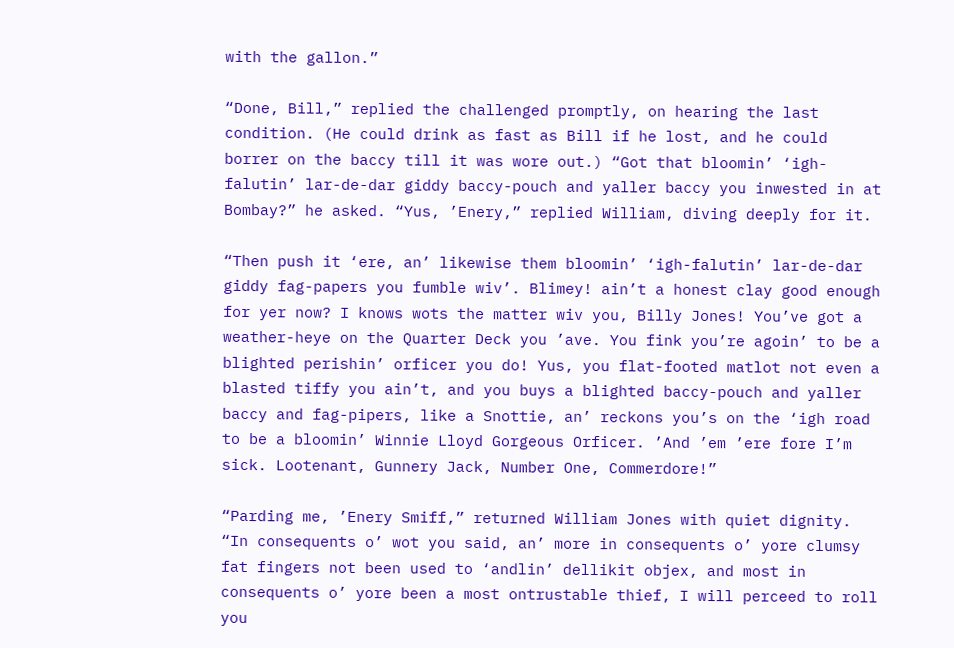with the gallon.”

“Done, Bill,” replied the challenged promptly, on hearing the last condition. (He could drink as fast as Bill if he lost, and he could borrer on the baccy till it was wore out.) “Got that bloomin’ ‘igh-falutin’ lar-de-dar giddy baccy-pouch and yaller baccy you inwested in at Bombay?” he asked. “Yus, ’Enery,” replied William, diving deeply for it.

“Then push it ‘ere, an’ likewise them bloomin’ ‘igh-falutin’ lar-de-dar giddy fag-papers you fumble wiv’. Blimey! ain’t a honest clay good enough for yer now? I knows wots the matter wiv you, Billy Jones! You’ve got a weather-heye on the Quarter Deck you ’ave. You fink you’re agoin’ to be a blighted perishin’ orficer you do! Yus, you flat-footed matlot not even a blasted tiffy you ain’t, and you buys a blighted baccy-pouch and yaller baccy and fag-pipers, like a Snottie, an’ reckons you’s on the ‘igh road to be a bloomin’ Winnie Lloyd Gorgeous Orficer. ’And ’em ’ere fore I’m sick. Lootenant, Gunnery Jack, Number One, Commerdore!”

“Parding me, ’Enery Smiff,” returned William Jones with quiet dignity. “In consequents o’ wot you said, an’ more in consequents o’ yore clumsy fat fingers not been used to ‘andlin’ dellikit objex, and most in consequents o’ yore been a most ontrustable thief, I will perceed to roll you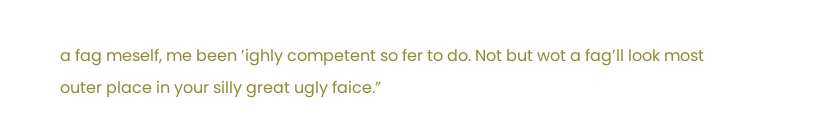a fag meself, me been ’ighly competent so fer to do. Not but wot a fag’ll look most outer place in your silly great ugly faice.”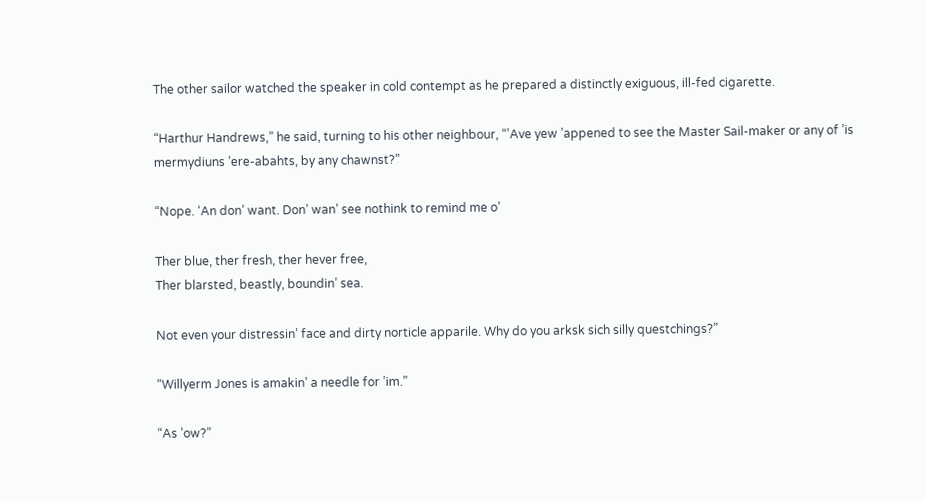The other sailor watched the speaker in cold contempt as he prepared a distinctly exiguous, ill-fed cigarette.

“Harthur Handrews,” he said, turning to his other neighbour, “’Ave yew ’appened to see the Master Sail-maker or any of ’is mermydiuns ’ere-abahts, by any chawnst?”

“Nope. ‘An don’ want. Don’ wan’ see nothink to remind me o’

Ther blue, ther fresh, ther hever free,
Ther blarsted, beastly, boundin’ sea.

Not even your distressin’ face and dirty norticle apparile. Why do you arksk sich silly questchings?”

“Willyerm Jones is amakin’ a needle for ’im.”

“As ’ow?”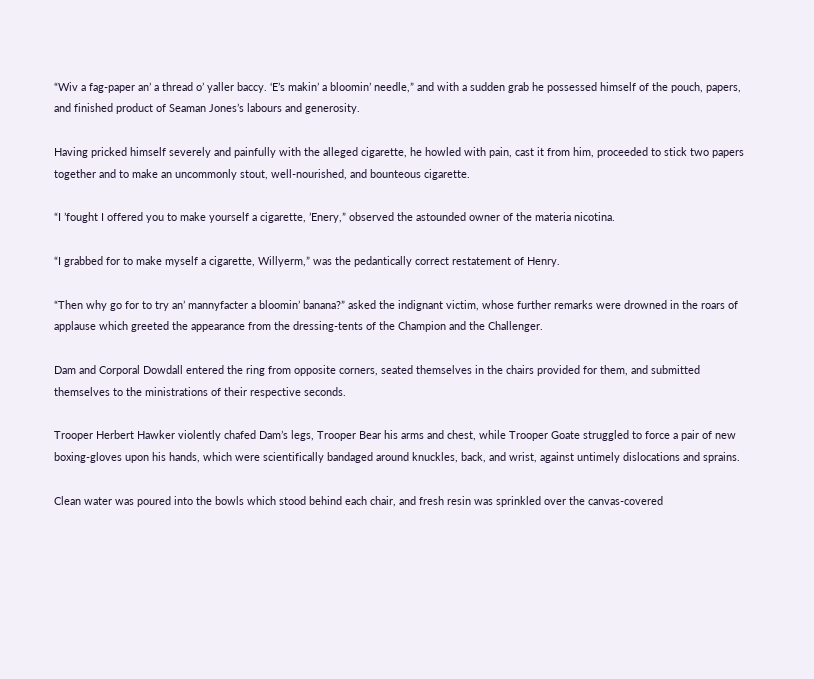“Wiv a fag-paper an’ a thread o’ yaller baccy. ‘E’s makin’ a bloomin’ needle,” and with a sudden grab he possessed himself of the pouch, papers, and finished product of Seaman Jones’s labours and generosity.

Having pricked himself severely and painfully with the alleged cigarette, he howled with pain, cast it from him, proceeded to stick two papers together and to make an uncommonly stout, well-nourished, and bounteous cigarette.

“I ’fought I offered you to make yourself a cigarette, ’Enery,” observed the astounded owner of the materia nicotina.

“I grabbed for to make myself a cigarette, Willyerm,” was the pedantically correct restatement of Henry.

“Then why go for to try an’ mannyfacter a bloomin’ banana?” asked the indignant victim, whose further remarks were drowned in the roars of applause which greeted the appearance from the dressing-tents of the Champion and the Challenger.

Dam and Corporal Dowdall entered the ring from opposite corners, seated themselves in the chairs provided for them, and submitted themselves to the ministrations of their respective seconds.

Trooper Herbert Hawker violently chafed Dam’s legs, Trooper Bear his arms and chest, while Trooper Goate struggled to force a pair of new boxing-gloves upon his hands, which were scientifically bandaged around knuckles, back, and wrist, against untimely dislocations and sprains.

Clean water was poured into the bowls which stood behind each chair, and fresh resin was sprinkled over the canvas-covered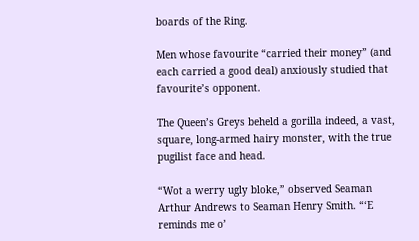boards of the Ring.

Men whose favourite “carried their money” (and each carried a good deal) anxiously studied that favourite’s opponent.

The Queen’s Greys beheld a gorilla indeed, a vast, square, long-armed hairy monster, with the true pugilist face and head.

“Wot a werry ugly bloke,” observed Seaman Arthur Andrews to Seaman Henry Smith. “‘E reminds me o’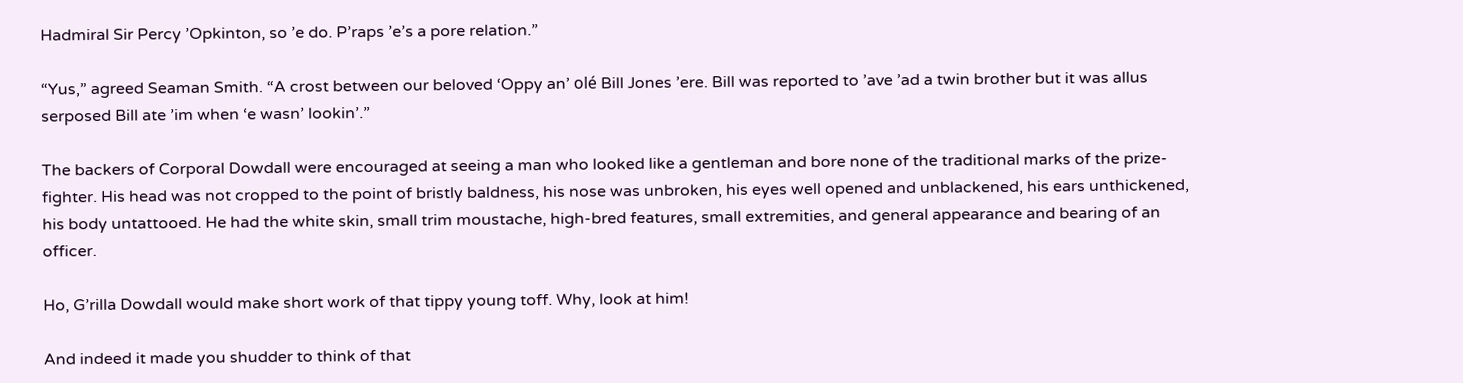Hadmiral Sir Percy ’Opkinton, so ’e do. P’raps ’e’s a pore relation.”

“Yus,” agreed Seaman Smith. “A crost between our beloved ‘Oppy an’ olé Bill Jones ’ere. Bill was reported to ’ave ’ad a twin brother but it was allus serposed Bill ate ’im when ‘e wasn’ lookin’.”

The backers of Corporal Dowdall were encouraged at seeing a man who looked like a gentleman and bore none of the traditional marks of the prize-fighter. His head was not cropped to the point of bristly baldness, his nose was unbroken, his eyes well opened and unblackened, his ears unthickened, his body untattooed. He had the white skin, small trim moustache, high-bred features, small extremities, and general appearance and bearing of an officer.

Ho, G’rilla Dowdall would make short work of that tippy young toff. Why, look at him!

And indeed it made you shudder to think of that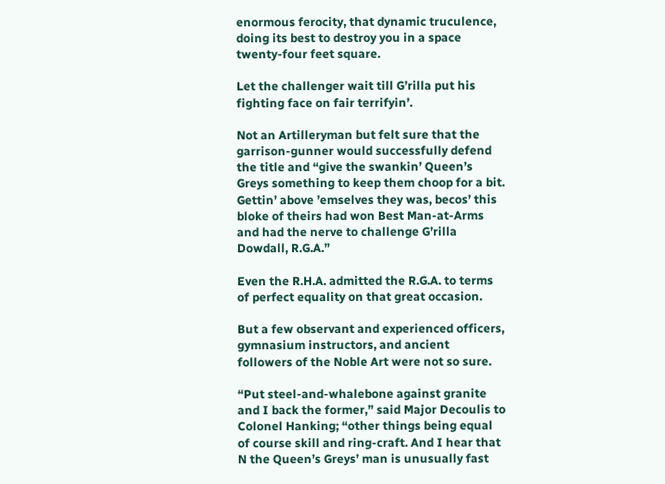enormous ferocity, that dynamic truculence, doing its best to destroy you in a space twenty-four feet square.

Let the challenger wait till G’rilla put his fighting face on fair terrifyin’.

Not an Artilleryman but felt sure that the garrison-gunner would successfully defend the title and “give the swankin’ Queen’s Greys something to keep them choop for a bit. Gettin’ above ’emselves they was, becos’ this bloke of theirs had won Best Man-at-Arms and had the nerve to challenge G’rilla Dowdall, R.G.A.”

Even the R.H.A. admitted the R.G.A. to terms of perfect equality on that great occasion.

But a few observant and experienced officers, gymnasium instructors, and ancient followers of the Noble Art were not so sure.

“Put steel-and-whalebone against granite and I back the former,” said Major Decoulis to Colonel Hanking; “other things being equal of course skill and ring-craft. And I hear that N the Queen’s Greys’ man is unusually fast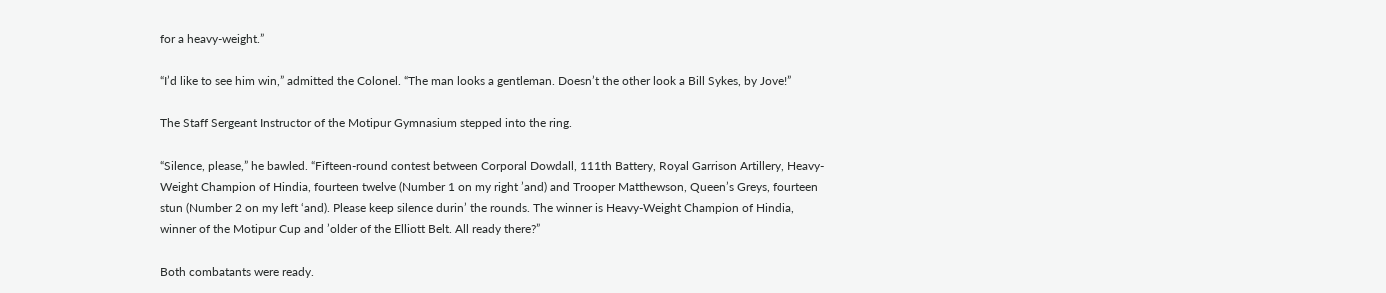for a heavy-weight.”

“I’d like to see him win,” admitted the Colonel. “The man looks a gentleman. Doesn’t the other look a Bill Sykes, by Jove!”

The Staff Sergeant Instructor of the Motipur Gymnasium stepped into the ring.

“Silence, please,” he bawled. “Fifteen-round contest between Corporal Dowdall, 111th Battery, Royal Garrison Artillery, Heavy-Weight Champion of Hindia, fourteen twelve (Number 1 on my right ’and) and Trooper Matthewson, Queen’s Greys, fourteen stun (Number 2 on my left ‘and). Please keep silence durin’ the rounds. The winner is Heavy-Weight Champion of Hindia, winner of the Motipur Cup and ’older of the Elliott Belt. All ready there?”

Both combatants were ready.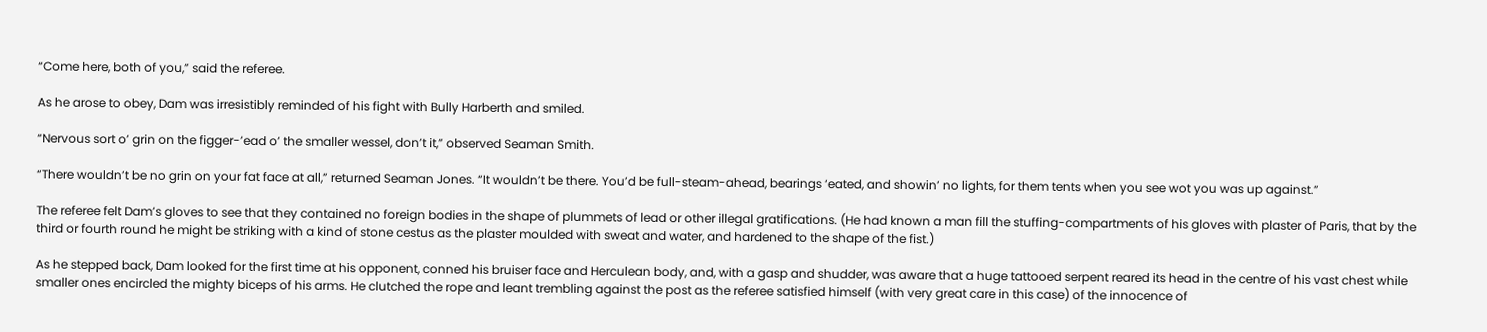“Come here, both of you,” said the referee.

As he arose to obey, Dam was irresistibly reminded of his fight with Bully Harberth and smiled.

“Nervous sort o’ grin on the figger-’ead o’ the smaller wessel, don’t it,” observed Seaman Smith.

“There wouldn’t be no grin on your fat face at all,” returned Seaman Jones. “It wouldn’t be there. You’d be full-steam-ahead, bearings ‘eated, and showin’ no lights, for them tents when you see wot you was up against.”

The referee felt Dam’s gloves to see that they contained no foreign bodies in the shape of plummets of lead or other illegal gratifications. (He had known a man fill the stuffing-compartments of his gloves with plaster of Paris, that by the third or fourth round he might be striking with a kind of stone cestus as the plaster moulded with sweat and water, and hardened to the shape of the fist.)

As he stepped back, Dam looked for the first time at his opponent, conned his bruiser face and Herculean body, and, with a gasp and shudder, was aware that a huge tattooed serpent reared its head in the centre of his vast chest while smaller ones encircled the mighty biceps of his arms. He clutched the rope and leant trembling against the post as the referee satisfied himself (with very great care in this case) of the innocence of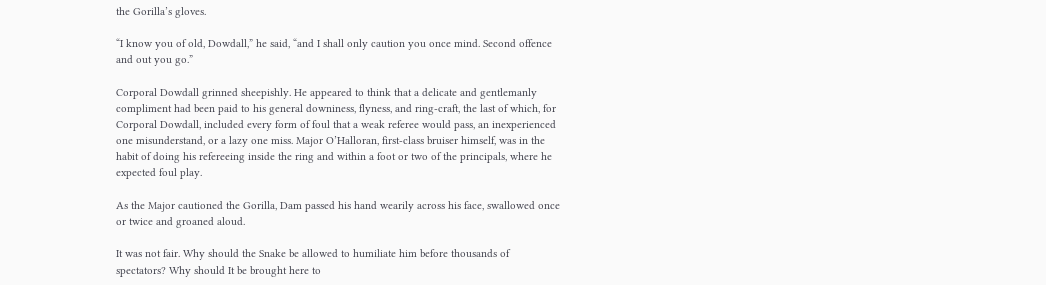the Gorilla’s gloves.

“I know you of old, Dowdall,” he said, “and I shall only caution you once mind. Second offence and out you go.”

Corporal Dowdall grinned sheepishly. He appeared to think that a delicate and gentlemanly compliment had been paid to his general downiness, flyness, and ring-craft, the last of which, for Corporal Dowdall, included every form of foul that a weak referee would pass, an inexperienced one misunderstand, or a lazy one miss. Major O’Halloran, first-class bruiser himself, was in the habit of doing his refereeing inside the ring and within a foot or two of the principals, where he expected foul play.

As the Major cautioned the Gorilla, Dam passed his hand wearily across his face, swallowed once or twice and groaned aloud.

It was not fair. Why should the Snake be allowed to humiliate him before thousands of spectators? Why should It be brought here to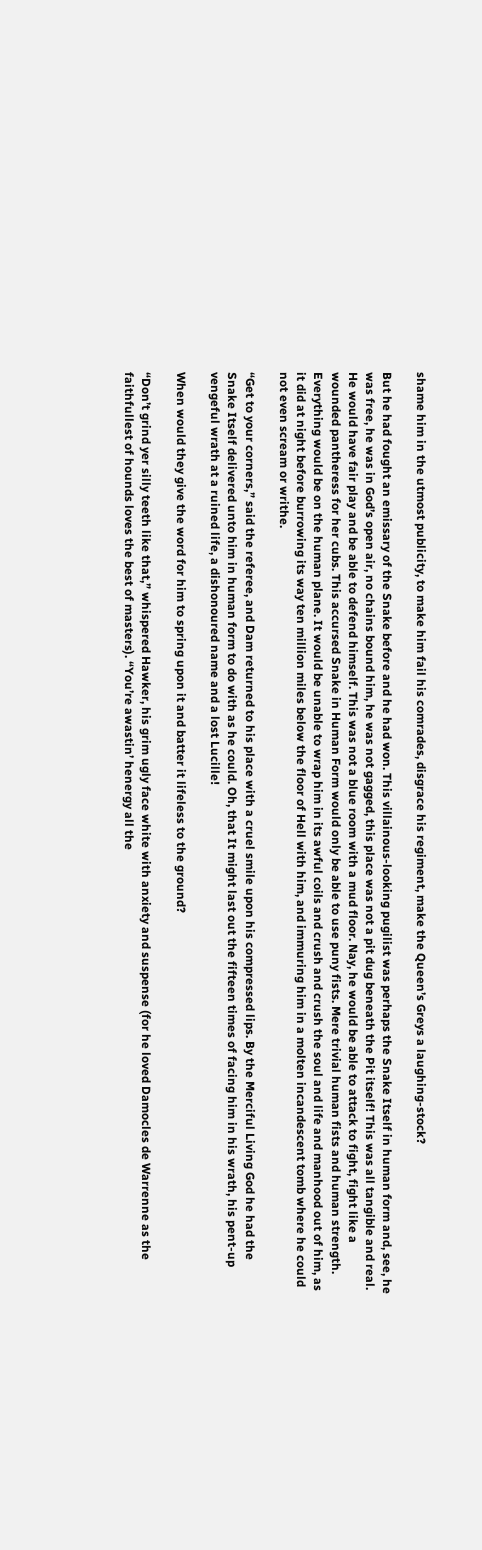shame him in the utmost publicity, to make him fail his comrades, disgrace his regiment, make the Queen’s Greys a laughing-stock?

But he had fought an emissary of the Snake before and he had won. This villainous-looking pugilist was perhaps the Snake Itself in human form and, see, he was free, he was in God’s open air, no chains bound him, he was not gagged, this place was not a pit dug beneath the Pit itself! This was all tangible and real. He would have fair play and be able to defend himself. This was not a blue room with a mud floor. Nay, he would be able to attack to fight, fight like a wounded pantheress for her cubs. This accursed Snake in Human Form would only be able to use puny fists. Mere trivial human fists and human strength. Everything would be on the human plane. It would be unable to wrap him in its awful coils and crush and crush the soul and life and manhood out of him, as it did at night before burrowing its way ten million miles below the floor of Hell with him, and immuring him in a molten incandescent tomb where he could not even scream or writhe.

“Get to your corners,” said the referee, and Dam returned to his place with a cruel smile upon his compressed lips. By the Merciful Living God he had the Snake Itself delivered unto him in human form to do with as he could. Oh, that It might last out the fifteen times of facing him in his wrath, his pent-up vengeful wrath at a ruined life, a dishonoured name and a lost Lucille!

When would they give the word for him to spring upon it and batter it lifeless to the ground?

“Don’t grind yer silly teeth like that,” whispered Hawker, his grim ugly face white with anxiety and suspense (for he loved Damocles de Warrenne as the faithfullest of hounds loves the best of masters). “You’re awastin’ henergy all the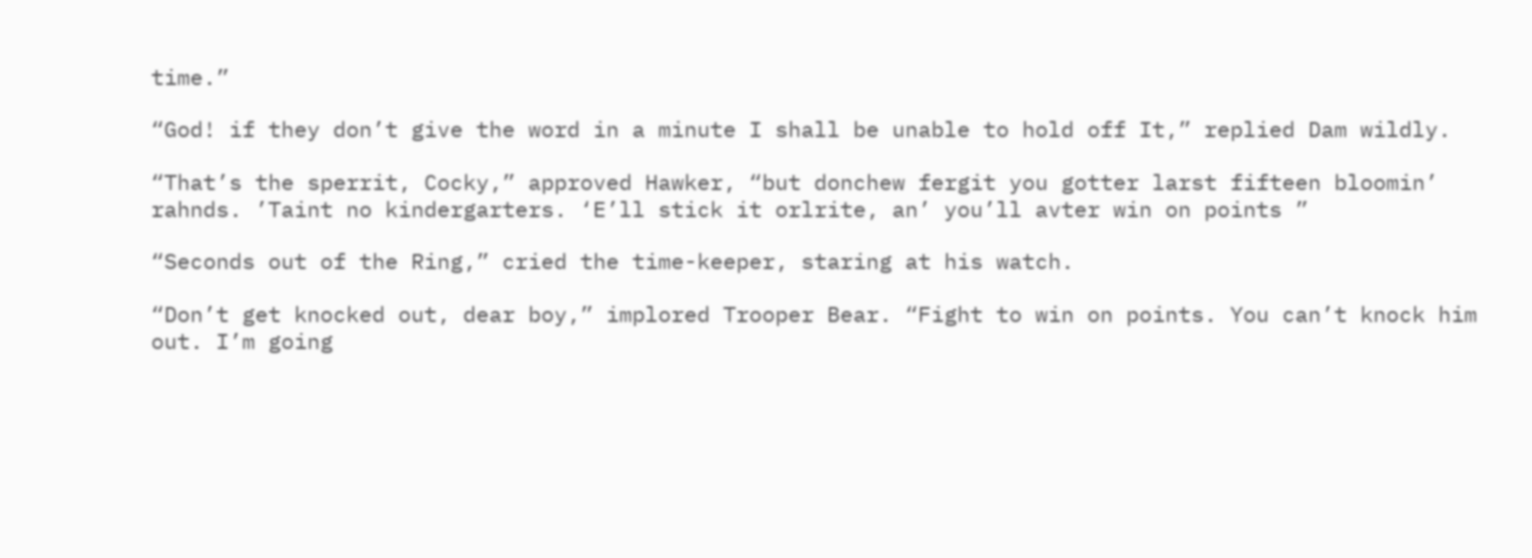time.”

“God! if they don’t give the word in a minute I shall be unable to hold off It,” replied Dam wildly.

“That’s the sperrit, Cocky,” approved Hawker, “but donchew fergit you gotter larst fifteen bloomin’ rahnds. ’Taint no kindergarters. ‘E’ll stick it orlrite, an’ you’ll avter win on points ”

“Seconds out of the Ring,” cried the time-keeper, staring at his watch.

“Don’t get knocked out, dear boy,” implored Trooper Bear. “Fight to win on points. You can’t knock him out. I’m going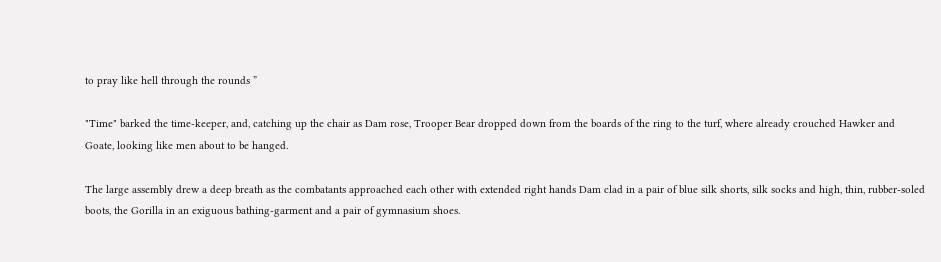to pray like hell through the rounds ”

"Time" barked the time-keeper, and, catching up the chair as Dam rose, Trooper Bear dropped down from the boards of the ring to the turf, where already crouched Hawker and Goate, looking like men about to be hanged.

The large assembly drew a deep breath as the combatants approached each other with extended right hands Dam clad in a pair of blue silk shorts, silk socks and high, thin, rubber-soled boots, the Gorilla in an exiguous bathing-garment and a pair of gymnasium shoes.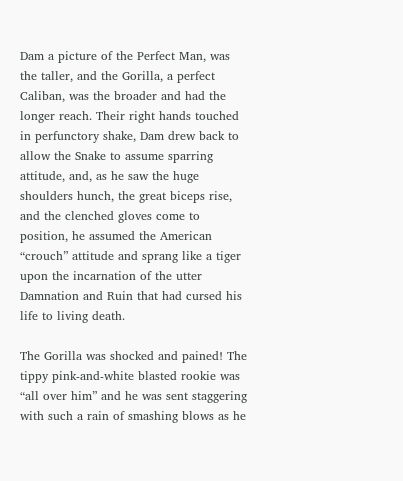Dam a picture of the Perfect Man, was the taller, and the Gorilla, a perfect Caliban, was the broader and had the longer reach. Their right hands touched in perfunctory shake, Dam drew back to allow the Snake to assume sparring attitude, and, as he saw the huge shoulders hunch, the great biceps rise, and the clenched gloves come to position, he assumed the American “crouch” attitude and sprang like a tiger upon the incarnation of the utter Damnation and Ruin that had cursed his life to living death.

The Gorilla was shocked and pained! The tippy pink-and-white blasted rookie was “all over him” and he was sent staggering with such a rain of smashing blows as he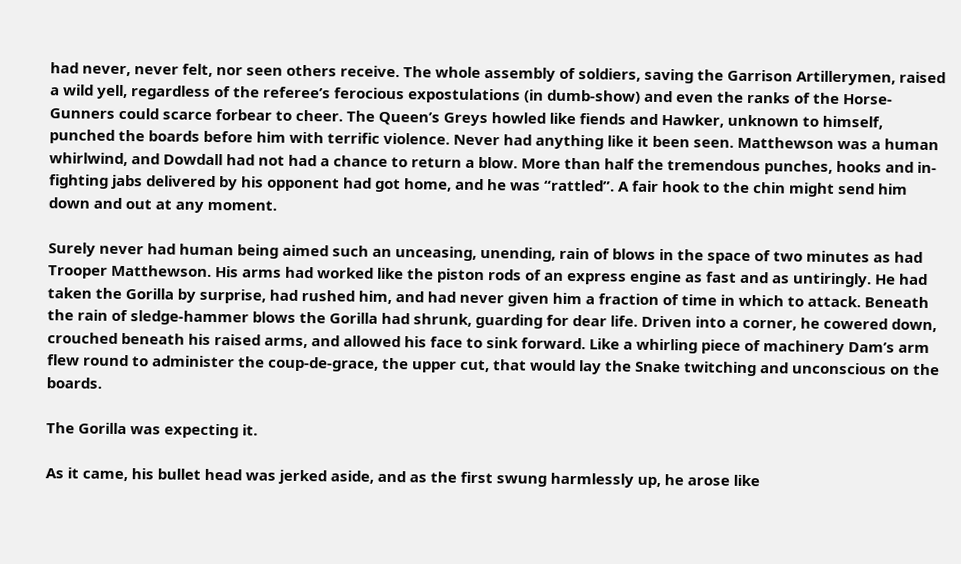had never, never felt, nor seen others receive. The whole assembly of soldiers, saving the Garrison Artillerymen, raised a wild yell, regardless of the referee’s ferocious expostulations (in dumb-show) and even the ranks of the Horse-Gunners could scarce forbear to cheer. The Queen’s Greys howled like fiends and Hawker, unknown to himself, punched the boards before him with terrific violence. Never had anything like it been seen. Matthewson was a human whirlwind, and Dowdall had not had a chance to return a blow. More than half the tremendous punches, hooks and in-fighting jabs delivered by his opponent had got home, and he was “rattled”. A fair hook to the chin might send him down and out at any moment.

Surely never had human being aimed such an unceasing, unending, rain of blows in the space of two minutes as had Trooper Matthewson. His arms had worked like the piston rods of an express engine as fast and as untiringly. He had taken the Gorilla by surprise, had rushed him, and had never given him a fraction of time in which to attack. Beneath the rain of sledge-hammer blows the Gorilla had shrunk, guarding for dear life. Driven into a corner, he cowered down, crouched beneath his raised arms, and allowed his face to sink forward. Like a whirling piece of machinery Dam’s arm flew round to administer the coup-de-grace, the upper cut, that would lay the Snake twitching and unconscious on the boards.

The Gorilla was expecting it.

As it came, his bullet head was jerked aside, and as the first swung harmlessly up, he arose like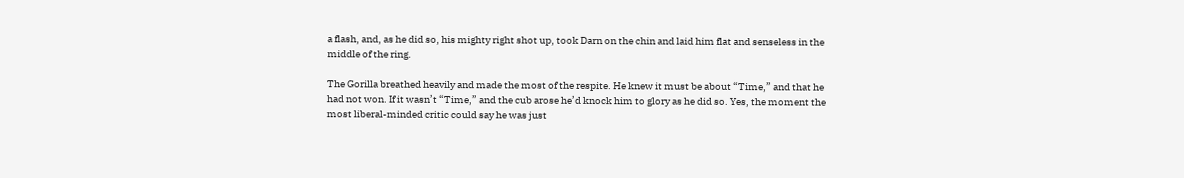a flash, and, as he did so, his mighty right shot up, took Darn on the chin and laid him flat and senseless in the middle of the ring.

The Gorilla breathed heavily and made the most of the respite. He knew it must be about “Time,” and that he had not won. If it wasn’t “Time,” and the cub arose he’d knock him to glory as he did so. Yes, the moment the most liberal-minded critic could say he was just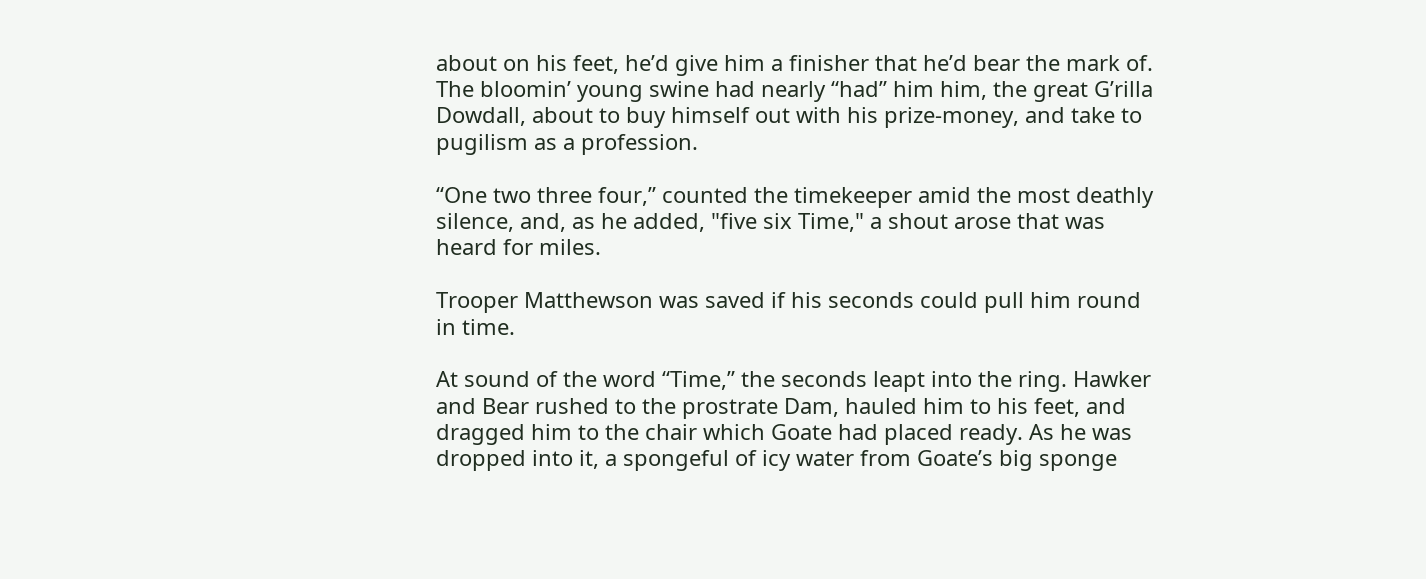about on his feet, he’d give him a finisher that he’d bear the mark of. The bloomin’ young swine had nearly “had” him him, the great G’rilla Dowdall, about to buy himself out with his prize-money, and take to pugilism as a profession.

“One two three four,” counted the timekeeper amid the most deathly silence, and, as he added, "five six Time," a shout arose that was heard for miles.

Trooper Matthewson was saved if his seconds could pull him round in time.

At sound of the word “Time,” the seconds leapt into the ring. Hawker and Bear rushed to the prostrate Dam, hauled him to his feet, and dragged him to the chair which Goate had placed ready. As he was dropped into it, a spongeful of icy water from Goate’s big sponge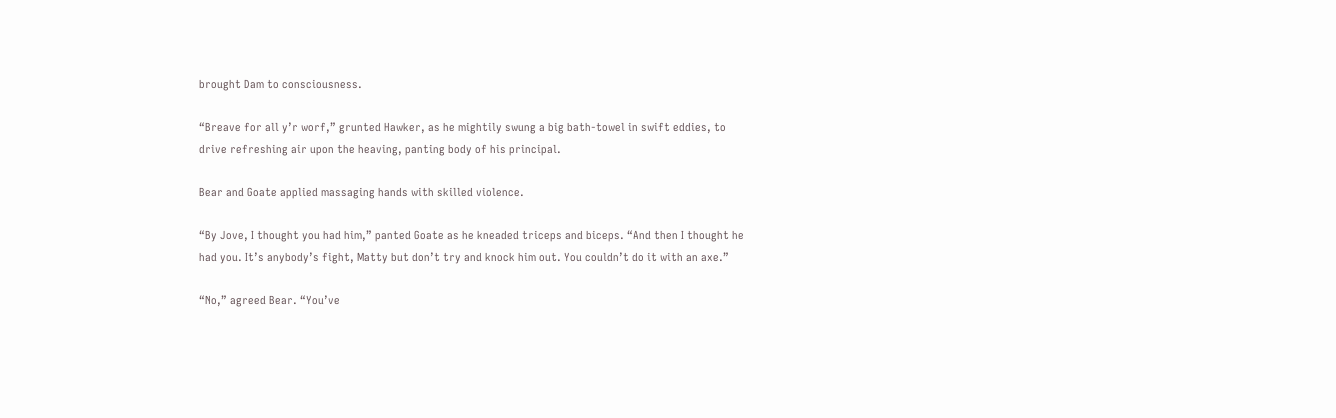brought Dam to consciousness.

“Breave for all y’r worf,” grunted Hawker, as he mightily swung a big bath-towel in swift eddies, to drive refreshing air upon the heaving, panting body of his principal.

Bear and Goate applied massaging hands with skilled violence.

“By Jove, I thought you had him,” panted Goate as he kneaded triceps and biceps. “And then I thought he had you. It’s anybody’s fight, Matty but don’t try and knock him out. You couldn’t do it with an axe.”

“No,” agreed Bear. “You’ve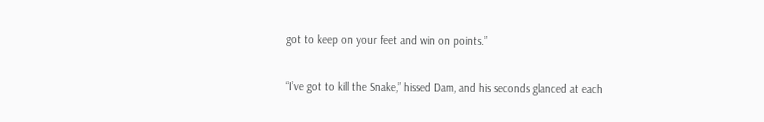got to keep on your feet and win on points.”

“I’ve got to kill the Snake,” hissed Dam, and his seconds glanced at each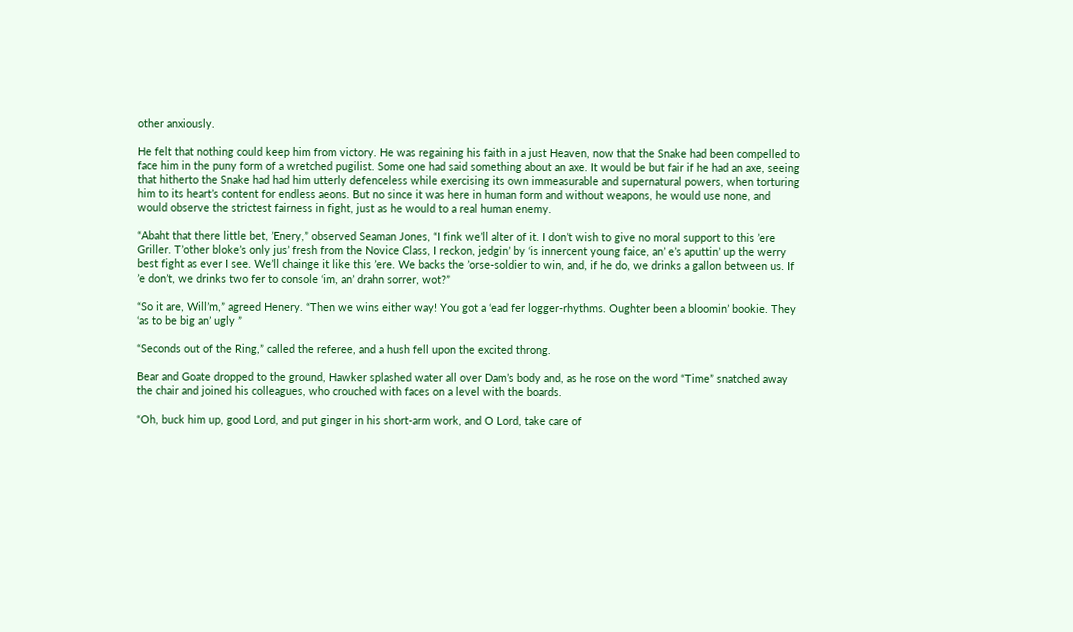other anxiously.

He felt that nothing could keep him from victory. He was regaining his faith in a just Heaven, now that the Snake had been compelled to face him in the puny form of a wretched pugilist. Some one had said something about an axe. It would be but fair if he had an axe, seeing that hitherto the Snake had had him utterly defenceless while exercising its own immeasurable and supernatural powers, when torturing him to its heart’s content for endless aeons. But no since it was here in human form and without weapons, he would use none, and would observe the strictest fairness in fight, just as he would to a real human enemy.

“Abaht that there little bet, ’Enery,” observed Seaman Jones, “I fink we’ll alter of it. I don’t wish to give no moral support to this ’ere Griller. T’other bloke’s only jus’ fresh from the Novice Class, I reckon, jedgin’ by ‘is innercent young faice, an’ e’s aputtin’ up the werry best fight as ever I see. We’ll chainge it like this ’ere. We backs the ’orse-soldier to win, and, if he do, we drinks a gallon between us. If ’e don’t, we drinks two fer to console ‘im, an’ drahn sorrer, wot?”

“So it are, Will’m,” agreed Henery. “Then we wins either way! You got a ‘ead fer logger-rhythms. Oughter been a bloomin’ bookie. They ‘as to be big an’ ugly ”

“Seconds out of the Ring,” called the referee, and a hush fell upon the excited throng.

Bear and Goate dropped to the ground, Hawker splashed water all over Dam’s body and, as he rose on the word “Time” snatched away the chair and joined his colleagues, who crouched with faces on a level with the boards.

“Oh, buck him up, good Lord, and put ginger in his short-arm work, and O Lord, take care of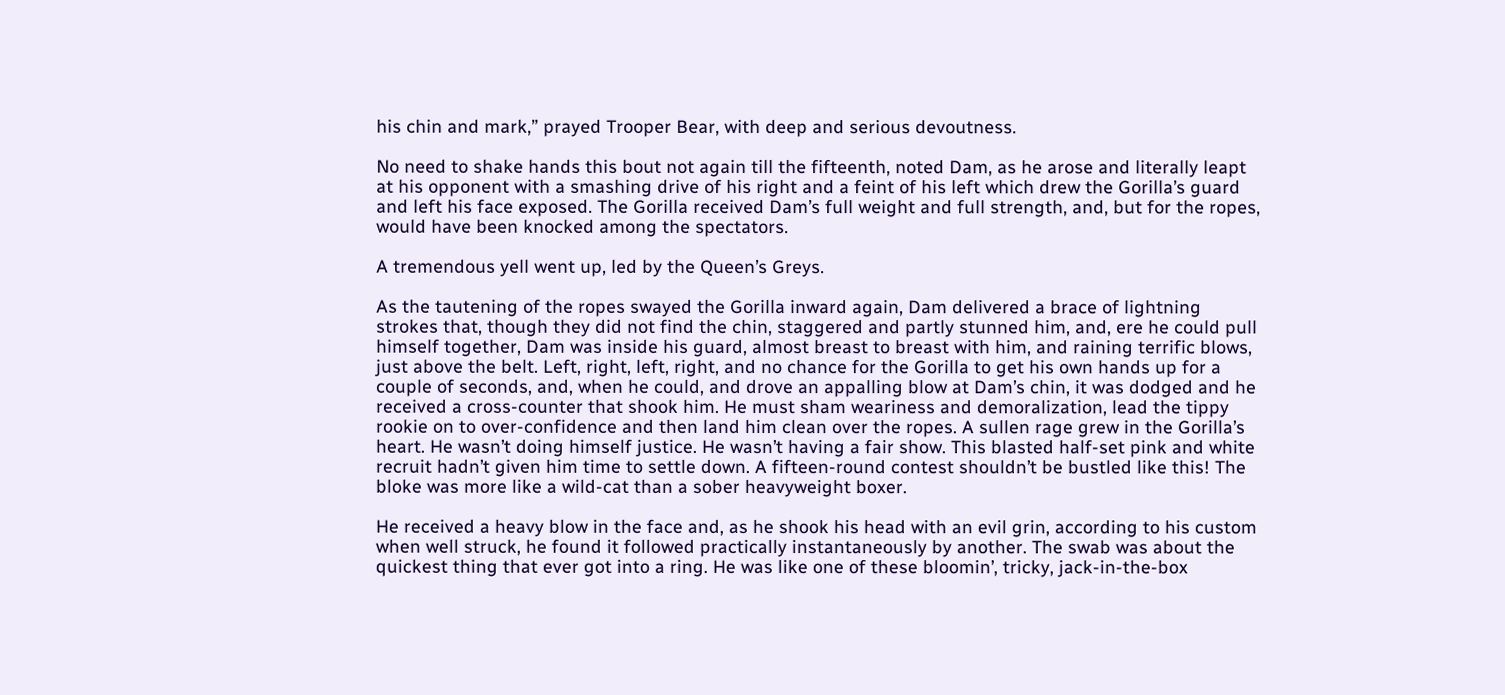his chin and mark,” prayed Trooper Bear, with deep and serious devoutness.

No need to shake hands this bout not again till the fifteenth, noted Dam, as he arose and literally leapt at his opponent with a smashing drive of his right and a feint of his left which drew the Gorilla’s guard and left his face exposed. The Gorilla received Dam’s full weight and full strength, and, but for the ropes, would have been knocked among the spectators.

A tremendous yell went up, led by the Queen’s Greys.

As the tautening of the ropes swayed the Gorilla inward again, Dam delivered a brace of lightning strokes that, though they did not find the chin, staggered and partly stunned him, and, ere he could pull himself together, Dam was inside his guard, almost breast to breast with him, and raining terrific blows, just above the belt. Left, right, left, right, and no chance for the Gorilla to get his own hands up for a couple of seconds, and, when he could, and drove an appalling blow at Dam’s chin, it was dodged and he received a cross-counter that shook him. He must sham weariness and demoralization, lead the tippy rookie on to over-confidence and then land him clean over the ropes. A sullen rage grew in the Gorilla’s heart. He wasn’t doing himself justice. He wasn’t having a fair show. This blasted half-set pink and white recruit hadn’t given him time to settle down. A fifteen-round contest shouldn’t be bustled like this! The bloke was more like a wild-cat than a sober heavyweight boxer.

He received a heavy blow in the face and, as he shook his head with an evil grin, according to his custom when well struck, he found it followed practically instantaneously by another. The swab was about the quickest thing that ever got into a ring. He was like one of these bloomin’, tricky, jack-in-the-box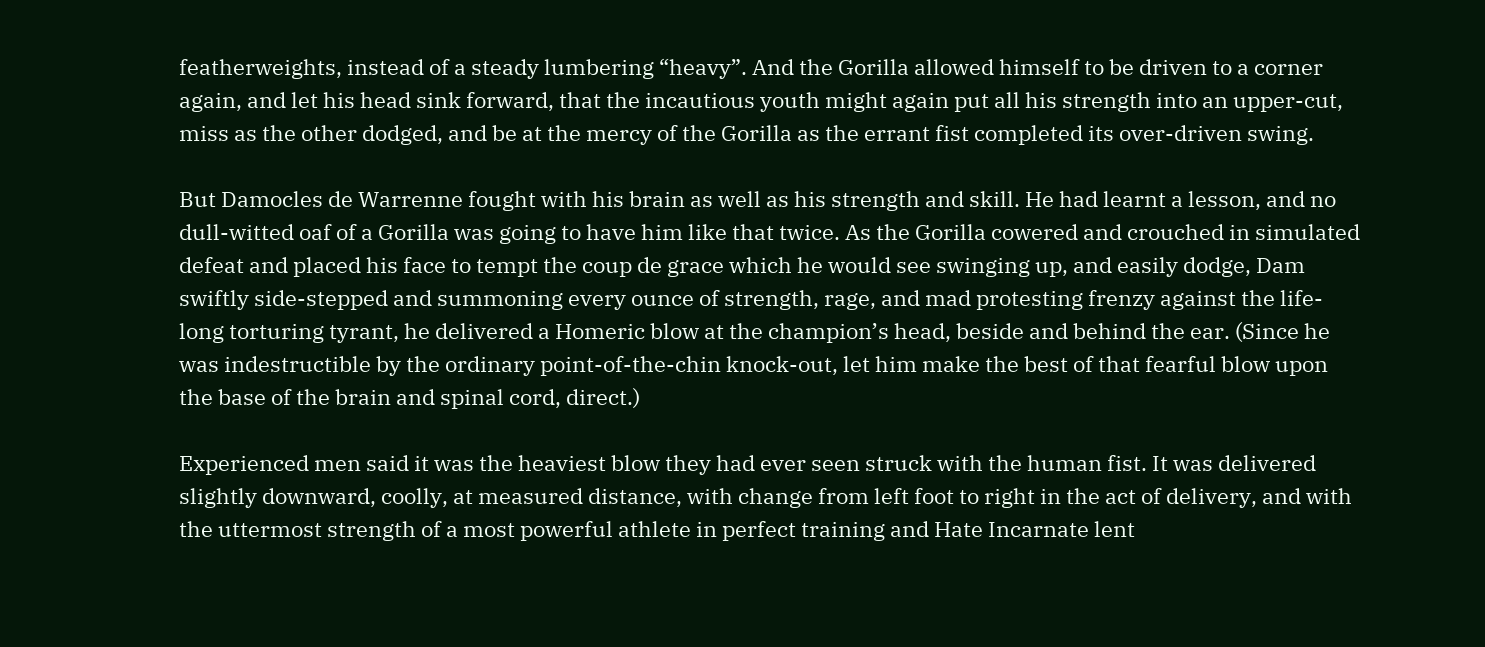featherweights, instead of a steady lumbering “heavy”. And the Gorilla allowed himself to be driven to a corner again, and let his head sink forward, that the incautious youth might again put all his strength into an upper-cut, miss as the other dodged, and be at the mercy of the Gorilla as the errant fist completed its over-driven swing.

But Damocles de Warrenne fought with his brain as well as his strength and skill. He had learnt a lesson, and no dull-witted oaf of a Gorilla was going to have him like that twice. As the Gorilla cowered and crouched in simulated defeat and placed his face to tempt the coup de grace which he would see swinging up, and easily dodge, Dam swiftly side-stepped and summoning every ounce of strength, rage, and mad protesting frenzy against the life-long torturing tyrant, he delivered a Homeric blow at the champion’s head, beside and behind the ear. (Since he was indestructible by the ordinary point-of-the-chin knock-out, let him make the best of that fearful blow upon the base of the brain and spinal cord, direct.)

Experienced men said it was the heaviest blow they had ever seen struck with the human fist. It was delivered slightly downward, coolly, at measured distance, with change from left foot to right in the act of delivery, and with the uttermost strength of a most powerful athlete in perfect training and Hate Incarnate lent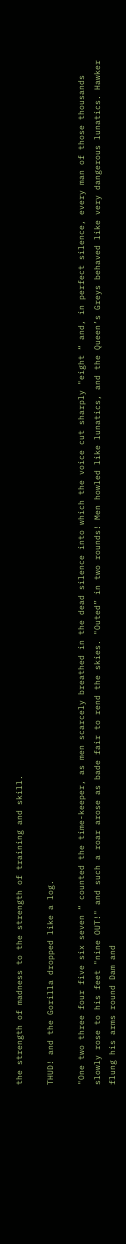the strength of madness to the strength of training and skill.

THUD! and the Gorilla dropped like a log.

"One two three four five six seven “ counted the time-keeper, as men scarcely breathed in the dead silence into which the voice cut sharply "eight “ and, in perfect silence, every man of those thousands slowly rose to his feet "nine OUT!" and such a roar arose as bade fair to rend the skies. "Outed” in two rounds! Men howled like lunatics, and the Queen’s Greys behaved like very dangerous lunatics. Hawker flung his arms round Dam and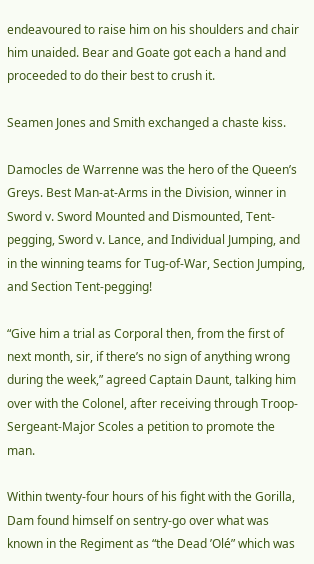endeavoured to raise him on his shoulders and chair him unaided. Bear and Goate got each a hand and proceeded to do their best to crush it.

Seamen Jones and Smith exchanged a chaste kiss.

Damocles de Warrenne was the hero of the Queen’s Greys. Best Man-at-Arms in the Division, winner in Sword v. Sword Mounted and Dismounted, Tent-pegging, Sword v. Lance, and Individual Jumping, and in the winning teams for Tug-of-War, Section Jumping, and Section Tent-pegging!

“Give him a trial as Corporal then, from the first of next month, sir, if there’s no sign of anything wrong during the week,” agreed Captain Daunt, talking him over with the Colonel, after receiving through Troop-Sergeant-Major Scoles a petition to promote the man.

Within twenty-four hours of his fight with the Gorilla, Dam found himself on sentry-go over what was known in the Regiment as “the Dead ’Olé” which was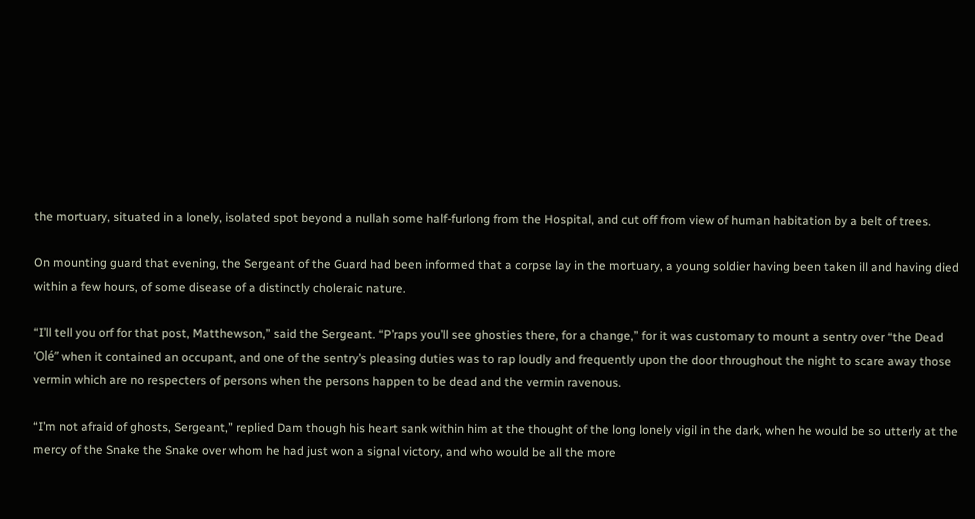the mortuary, situated in a lonely, isolated spot beyond a nullah some half-furlong from the Hospital, and cut off from view of human habitation by a belt of trees.

On mounting guard that evening, the Sergeant of the Guard had been informed that a corpse lay in the mortuary, a young soldier having been taken ill and having died within a few hours, of some disease of a distinctly choleraic nature.

“I’ll tell you orf for that post, Matthewson,” said the Sergeant. “P’raps you’ll see ghosties there, for a change,” for it was customary to mount a sentry over “the Dead ’Olé” when it contained an occupant, and one of the sentry’s pleasing duties was to rap loudly and frequently upon the door throughout the night to scare away those vermin which are no respecters of persons when the persons happen to be dead and the vermin ravenous.

“I’m not afraid of ghosts, Sergeant,” replied Dam though his heart sank within him at the thought of the long lonely vigil in the dark, when he would be so utterly at the mercy of the Snake the Snake over whom he had just won a signal victory, and who would be all the more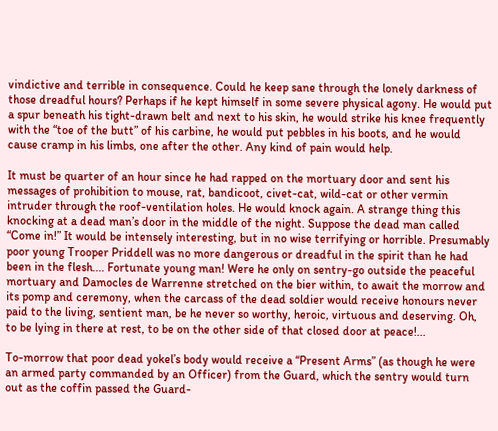vindictive and terrible in consequence. Could he keep sane through the lonely darkness of those dreadful hours? Perhaps if he kept himself in some severe physical agony. He would put a spur beneath his tight-drawn belt and next to his skin, he would strike his knee frequently with the “toe of the butt” of his carbine, he would put pebbles in his boots, and he would cause cramp in his limbs, one after the other. Any kind of pain would help.

It must be quarter of an hour since he had rapped on the mortuary door and sent his messages of prohibition to mouse, rat, bandicoot, civet-cat, wild-cat or other vermin intruder through the roof-ventilation holes. He would knock again. A strange thing this knocking at a dead man’s door in the middle of the night. Suppose the dead man called “Come in!” It would be intensely interesting, but in no wise terrifying or horrible. Presumably poor young Trooper Priddell was no more dangerous or dreadful in the spirit than he had been in the flesh.... Fortunate young man! Were he only on sentry-go outside the peaceful mortuary and Damocles de Warrenne stretched on the bier within, to await the morrow and its pomp and ceremony, when the carcass of the dead soldier would receive honours never paid to the living, sentient man, be he never so worthy, heroic, virtuous and deserving. Oh, to be lying in there at rest, to be on the other side of that closed door at peace!...

To-morrow that poor dead yokel’s body would receive a “Present Arms” (as though he were an armed party commanded by an Officer) from the Guard, which the sentry would turn out as the coffin passed the Guard-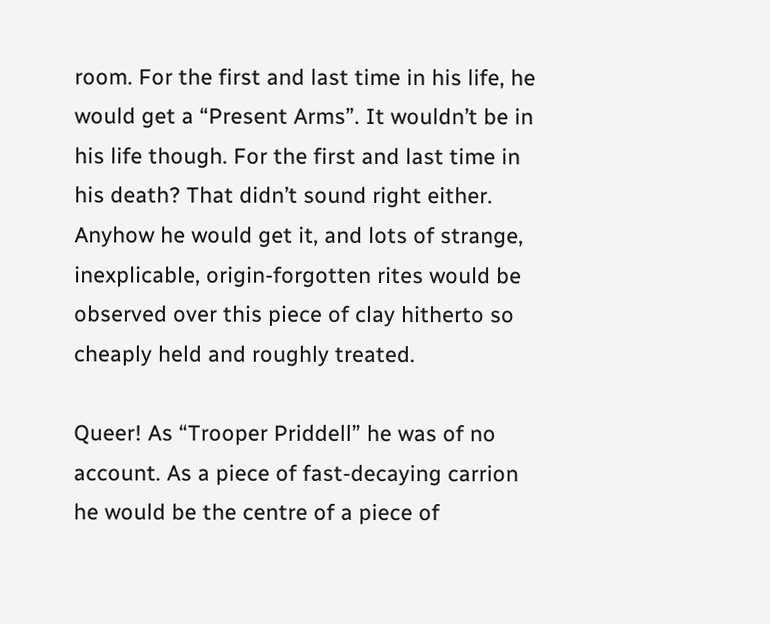room. For the first and last time in his life, he would get a “Present Arms”. It wouldn’t be in his life though. For the first and last time in his death? That didn’t sound right either. Anyhow he would get it, and lots of strange, inexplicable, origin-forgotten rites would be observed over this piece of clay hitherto so cheaply held and roughly treated.

Queer! As “Trooper Priddell” he was of no account. As a piece of fast-decaying carrion he would be the centre of a piece of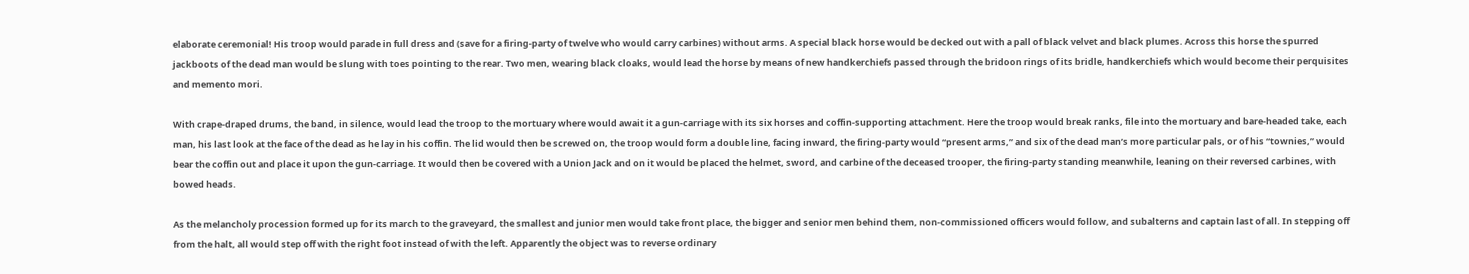elaborate ceremonial! His troop would parade in full dress and (save for a firing-party of twelve who would carry carbines) without arms. A special black horse would be decked out with a pall of black velvet and black plumes. Across this horse the spurred jackboots of the dead man would be slung with toes pointing to the rear. Two men, wearing black cloaks, would lead the horse by means of new handkerchiefs passed through the bridoon rings of its bridle, handkerchiefs which would become their perquisites and memento mori.

With crape-draped drums, the band, in silence, would lead the troop to the mortuary where would await it a gun-carriage with its six horses and coffin-supporting attachment. Here the troop would break ranks, file into the mortuary and bare-headed take, each man, his last look at the face of the dead as he lay in his coffin. The lid would then be screwed on, the troop would form a double line, facing inward, the firing-party would “present arms,” and six of the dead man’s more particular pals, or of his “townies,” would bear the coffin out and place it upon the gun-carriage. It would then be covered with a Union Jack and on it would be placed the helmet, sword, and carbine of the deceased trooper, the firing-party standing meanwhile, leaning on their reversed carbines, with bowed heads.

As the melancholy procession formed up for its march to the graveyard, the smallest and junior men would take front place, the bigger and senior men behind them, non-commissioned officers would follow, and subalterns and captain last of all. In stepping off from the halt, all would step off with the right foot instead of with the left. Apparently the object was to reverse ordinary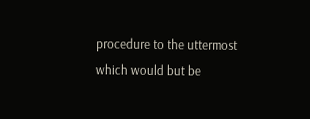procedure to the uttermost which would but be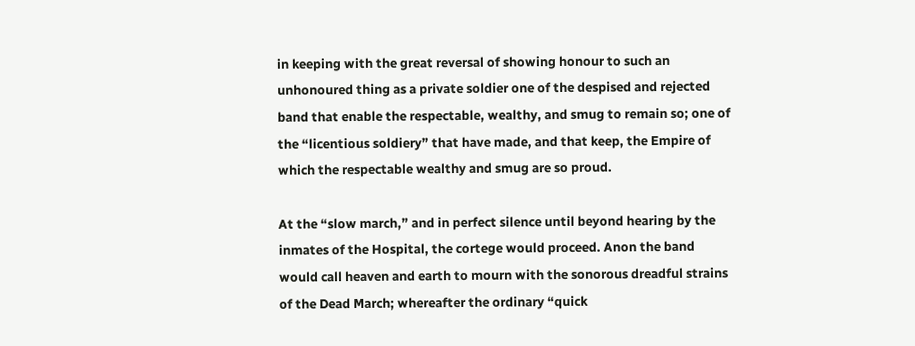in keeping with the great reversal of showing honour to such an unhonoured thing as a private soldier one of the despised and rejected band that enable the respectable, wealthy, and smug to remain so; one of the “licentious soldiery” that have made, and that keep, the Empire of which the respectable wealthy and smug are so proud.

At the “slow march,” and in perfect silence until beyond hearing by the inmates of the Hospital, the cortege would proceed. Anon the band would call heaven and earth to mourn with the sonorous dreadful strains of the Dead March; whereafter the ordinary “quick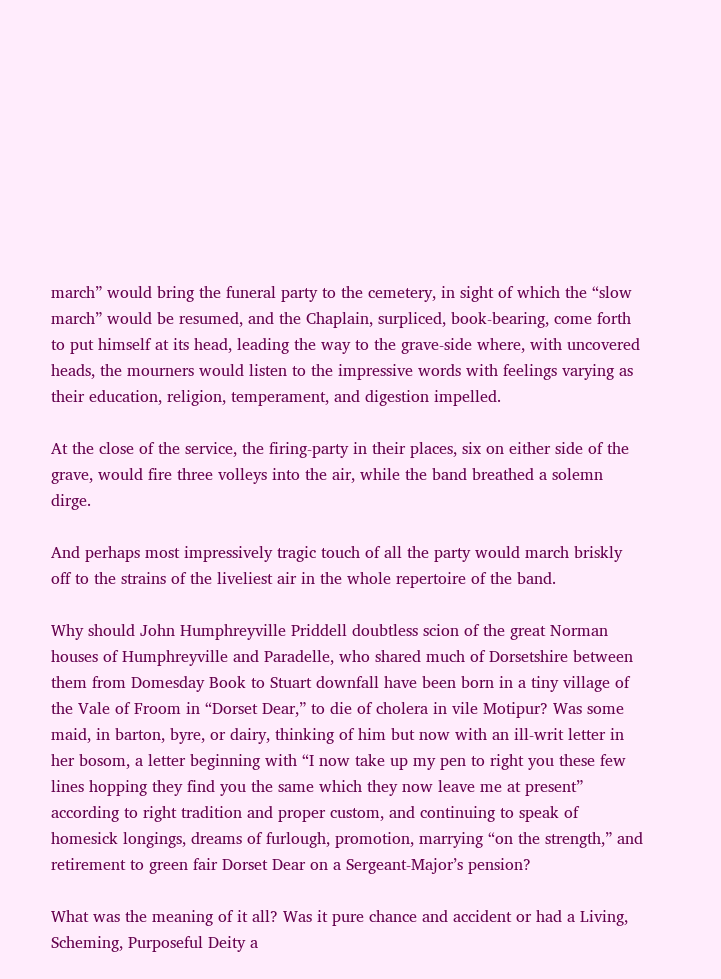march” would bring the funeral party to the cemetery, in sight of which the “slow march” would be resumed, and the Chaplain, surpliced, book-bearing, come forth to put himself at its head, leading the way to the grave-side where, with uncovered heads, the mourners would listen to the impressive words with feelings varying as their education, religion, temperament, and digestion impelled.

At the close of the service, the firing-party in their places, six on either side of the grave, would fire three volleys into the air, while the band breathed a solemn dirge.

And perhaps most impressively tragic touch of all the party would march briskly off to the strains of the liveliest air in the whole repertoire of the band.

Why should John Humphreyville Priddell doubtless scion of the great Norman houses of Humphreyville and Paradelle, who shared much of Dorsetshire between them from Domesday Book to Stuart downfall have been born in a tiny village of the Vale of Froom in “Dorset Dear,” to die of cholera in vile Motipur? Was some maid, in barton, byre, or dairy, thinking of him but now with an ill-writ letter in her bosom, a letter beginning with “I now take up my pen to right you these few lines hopping they find you the same which they now leave me at present” according to right tradition and proper custom, and continuing to speak of homesick longings, dreams of furlough, promotion, marrying “on the strength,” and retirement to green fair Dorset Dear on a Sergeant-Major’s pension?

What was the meaning of it all? Was it pure chance and accident or had a Living, Scheming, Purposeful Deity a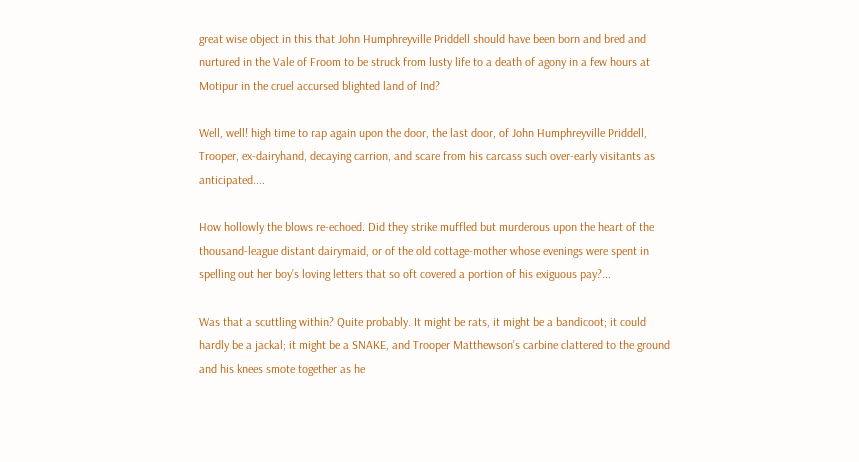great wise object in this that John Humphreyville Priddell should have been born and bred and nurtured in the Vale of Froom to be struck from lusty life to a death of agony in a few hours at Motipur in the cruel accursed blighted land of Ind?

Well, well! high time to rap again upon the door, the last door, of John Humphreyville Priddell, Trooper, ex-dairyhand, decaying carrion, and scare from his carcass such over-early visitants as anticipated....

How hollowly the blows re-echoed. Did they strike muffled but murderous upon the heart of the thousand-league distant dairymaid, or of the old cottage-mother whose evenings were spent in spelling out her boy’s loving letters that so oft covered a portion of his exiguous pay?...

Was that a scuttling within? Quite probably. It might be rats, it might be a bandicoot; it could hardly be a jackal; it might be a SNAKE, and Trooper Matthewson’s carbine clattered to the ground and his knees smote together as he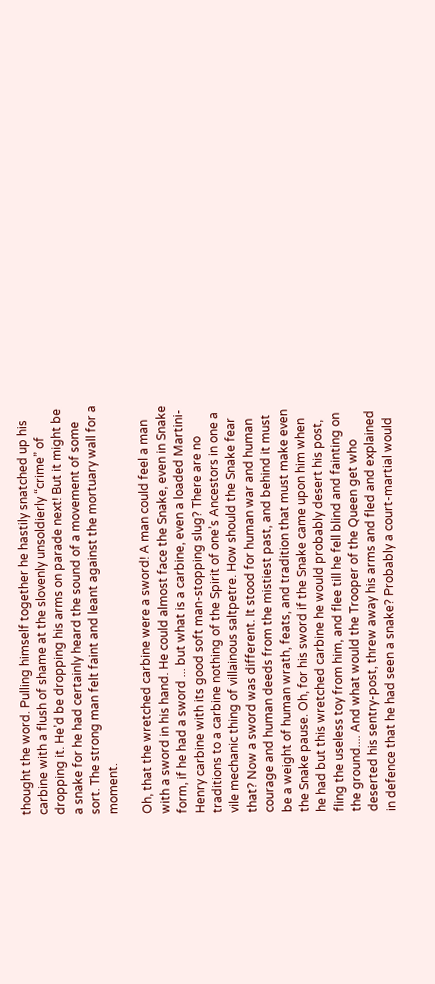thought the word. Pulling himself together he hastily snatched up his carbine with a flush of shame at the slovenly unsoldierly “crime” of dropping it. He’d be dropping his arms on parade next! But it might be a snake for he had certainly heard the sound of a movement of some sort. The strong man felt faint and leant against the mortuary wall for a moment.

Oh, that the wretched carbine were a sword! A man could feel a man with a sword in his hand. He could almost face the Snake, even in Snake form, if he had a sword ... but what is a carbine, even a loaded Martini-Henry carbine with its good soft man-stopping slug? There are no traditions to a carbine nothing of the Spirit of one’s Ancestors in one a vile mechanic thing of villainous saltpetre. How should the Snake fear that? Now a sword was different. It stood for human war and human courage and human deeds from the mistiest past, and behind it must be a weight of human wrath, feats, and tradition that must make even the Snake pause. Oh, for his sword if the Snake came upon him when he had but this wretched carbine he would probably desert his post, fling the useless toy from him, and flee till he fell blind and fainting on the ground.... And what would the Trooper of the Queen get who deserted his sentry-post, threw away his arms and fled and explained in defence that he had seen a snake? Probably a court-martial would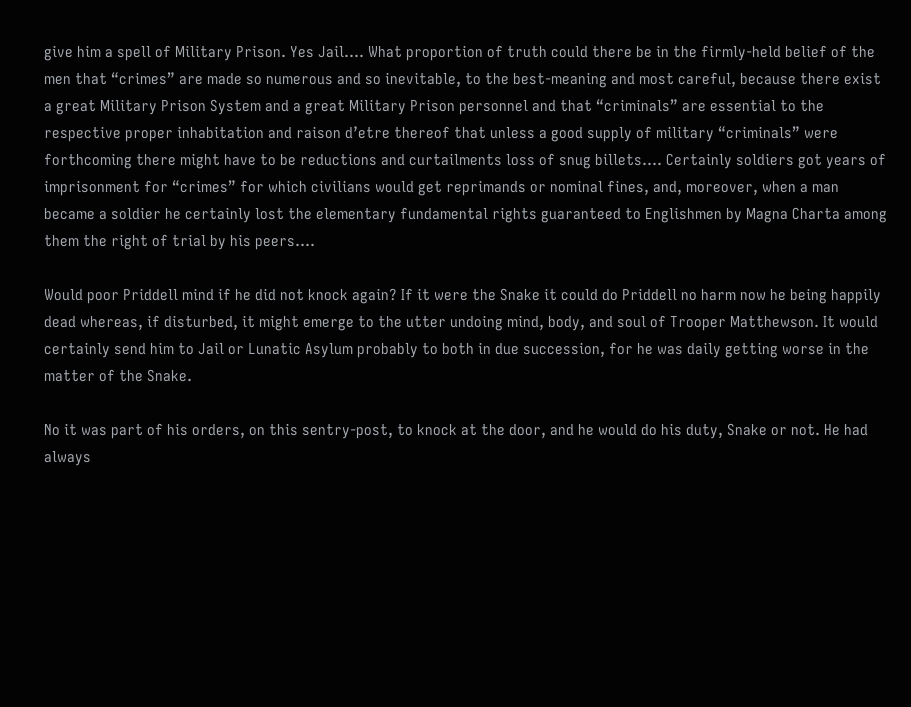give him a spell of Military Prison. Yes Jail.... What proportion of truth could there be in the firmly-held belief of the men that “crimes” are made so numerous and so inevitable, to the best-meaning and most careful, because there exist a great Military Prison System and a great Military Prison personnel and that “criminals” are essential to the respective proper inhabitation and raison d’etre thereof that unless a good supply of military “criminals” were forthcoming there might have to be reductions and curtailments loss of snug billets.... Certainly soldiers got years of imprisonment for “crimes” for which civilians would get reprimands or nominal fines, and, moreover, when a man became a soldier he certainly lost the elementary fundamental rights guaranteed to Englishmen by Magna Charta among them the right of trial by his peers....

Would poor Priddell mind if he did not knock again? If it were the Snake it could do Priddell no harm now he being happily dead whereas, if disturbed, it might emerge to the utter undoing mind, body, and soul of Trooper Matthewson. It would certainly send him to Jail or Lunatic Asylum probably to both in due succession, for he was daily getting worse in the matter of the Snake.

No it was part of his orders, on this sentry-post, to knock at the door, and he would do his duty, Snake or not. He had always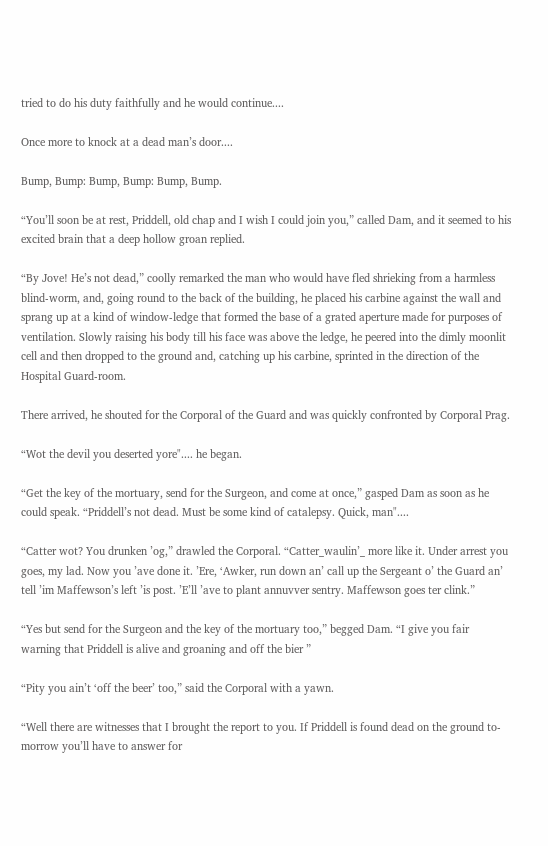tried to do his duty faithfully and he would continue....

Once more to knock at a dead man’s door....

Bump, Bump: Bump, Bump: Bump, Bump.

“You’ll soon be at rest, Priddell, old chap and I wish I could join you,” called Dam, and it seemed to his excited brain that a deep hollow groan replied.

“By Jove! He’s not dead,” coolly remarked the man who would have fled shrieking from a harmless blind-worm, and, going round to the back of the building, he placed his carbine against the wall and sprang up at a kind of window-ledge that formed the base of a grated aperture made for purposes of ventilation. Slowly raising his body till his face was above the ledge, he peered into the dimly moonlit cell and then dropped to the ground and, catching up his carbine, sprinted in the direction of the Hospital Guard-room.

There arrived, he shouted for the Corporal of the Guard and was quickly confronted by Corporal Prag.

“Wot the devil you deserted yore".... he began.

“Get the key of the mortuary, send for the Surgeon, and come at once,” gasped Dam as soon as he could speak. “Priddell’s not dead. Must be some kind of catalepsy. Quick, man"....

“Catter wot? You drunken ’og,” drawled the Corporal. “Catter_waulin’_ more like it. Under arrest you goes, my lad. Now you ’ave done it. ’Ere, ‘Awker, run down an’ call up the Sergeant o’ the Guard an’ tell ’im Maffewson’s left ’is post. ’E’ll ’ave to plant annuvver sentry. Maffewson goes ter clink.”

“Yes but send for the Surgeon and the key of the mortuary too,” begged Dam. “I give you fair warning that Priddell is alive and groaning and off the bier ”

“Pity you ain’t ‘off the beer’ too,” said the Corporal with a yawn.

“Well there are witnesses that I brought the report to you. If Priddell is found dead on the ground to-morrow you’ll have to answer for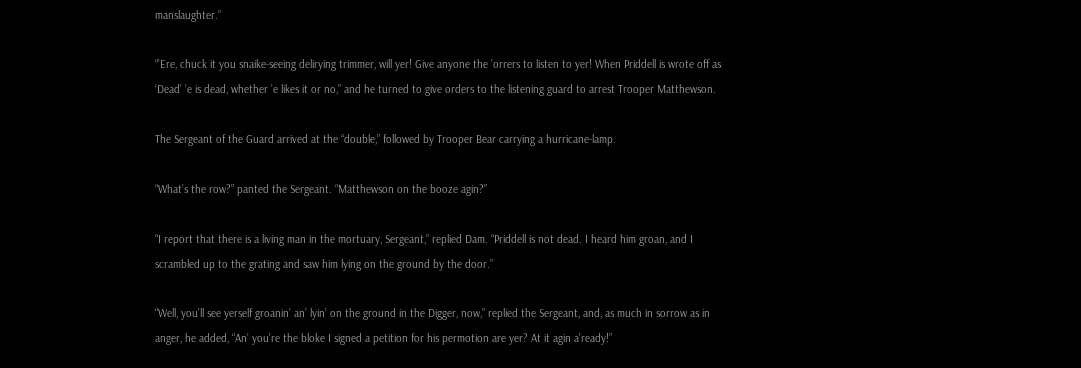manslaughter.”

“’Ere, chuck it you snaike-seeing delirying trimmer, will yer! Give anyone the ’orrers to listen to yer! When Priddell is wrote off as ‘Dead’ ’e is dead, whether ’e likes it or no,” and he turned to give orders to the listening guard to arrest Trooper Matthewson.

The Sergeant of the Guard arrived at the “double,” followed by Trooper Bear carrying a hurricane-lamp.

“What’s the row?” panted the Sergeant. “Matthewson on the booze agin?”

“I report that there is a living man in the mortuary, Sergeant,” replied Dam. “Priddell is not dead. I heard him groan, and I scrambled up to the grating and saw him lying on the ground by the door.”

“Well, you’ll see yerself groanin’ an’ lyin’ on the ground in the Digger, now,” replied the Sergeant, and, as much in sorrow as in anger, he added, “An’ you’re the bloke I signed a petition for his permotion are yer? At it agin a’ready!”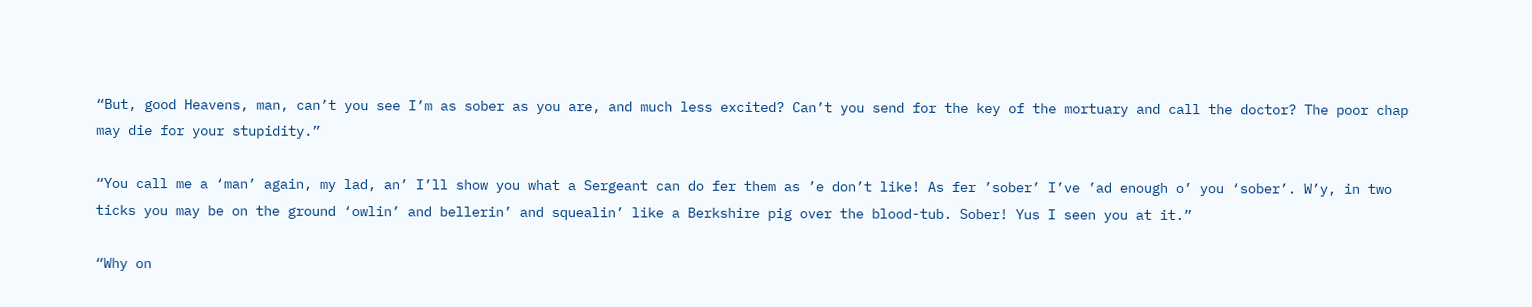“But, good Heavens, man, can’t you see I’m as sober as you are, and much less excited? Can’t you send for the key of the mortuary and call the doctor? The poor chap may die for your stupidity.”

“You call me a ‘man’ again, my lad, an’ I’ll show you what a Sergeant can do fer them as ’e don’t like! As fer ’sober’ I’ve ’ad enough o’ you ‘sober’. W’y, in two ticks you may be on the ground ‘owlin’ and bellerin’ and squealin’ like a Berkshire pig over the blood-tub. Sober! Yus I seen you at it.”

“Why on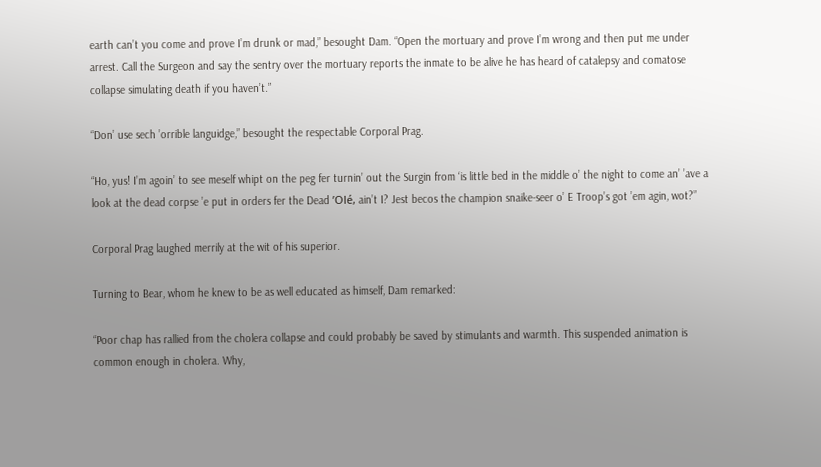earth can’t you come and prove I’m drunk or mad,” besought Dam. “Open the mortuary and prove I’m wrong and then put me under arrest. Call the Surgeon and say the sentry over the mortuary reports the inmate to be alive he has heard of catalepsy and comatose collapse simulating death if you haven’t.”

“Don’ use sech ’orrible languidge,” besought the respectable Corporal Prag.

“Ho, yus! I’m agoin’ to see meself whipt on the peg fer turnin’ out the Surgin from ‘is little bed in the middle o’ the night to come an’ ’ave a look at the dead corpse ’e put in orders fer the Dead ’Olé, ain’t I? Jest becos the champion snaike-seer o’ E Troop’s got ’em agin, wot?”

Corporal Prag laughed merrily at the wit of his superior.

Turning to Bear, whom he knew to be as well educated as himself, Dam remarked:

“Poor chap has rallied from the cholera collapse and could probably be saved by stimulants and warmth. This suspended animation is common enough in cholera. Why,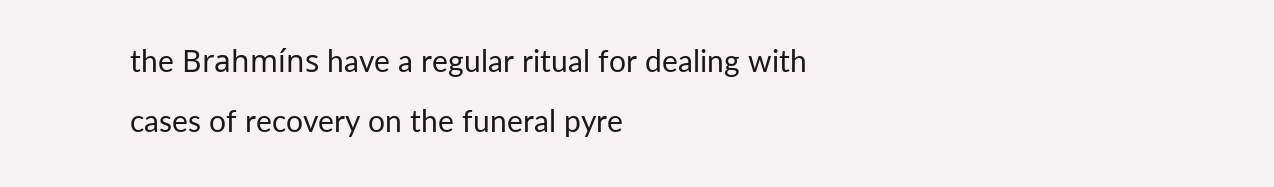the Brahmíns have a regular ritual for dealing with cases of recovery on the funeral pyre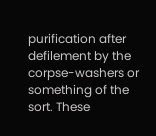purification after defilement by the corpse-washers or something of the sort. These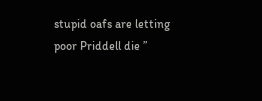stupid oafs are letting poor Priddell die ”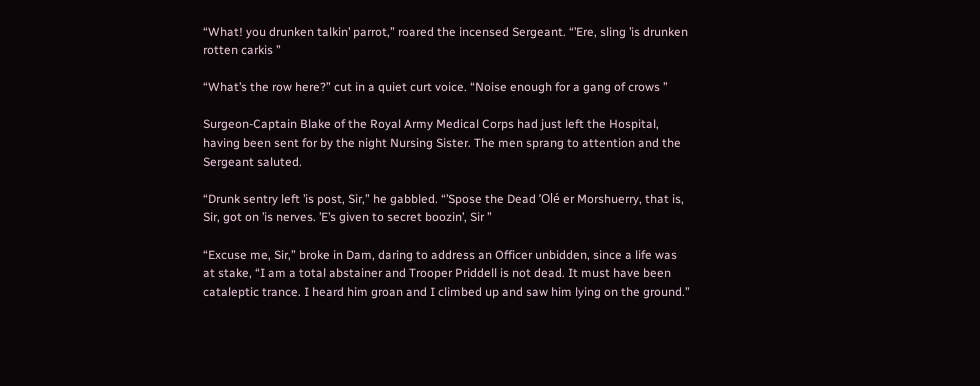“What! you drunken talkin’ parrot,” roared the incensed Sergeant. “’Ere, sling ’is drunken rotten carkis ”

“What’s the row here?” cut in a quiet curt voice. “Noise enough for a gang of crows ”

Surgeon-Captain Blake of the Royal Army Medical Corps had just left the Hospital, having been sent for by the night Nursing Sister. The men sprang to attention and the Sergeant saluted.

“Drunk sentry left ’is post, Sir,” he gabbled. “’Spose the Dead ’Olé er Morshuerry, that is, Sir, got on ’is nerves. ’E’s given to secret boozin’, Sir ”

“Excuse me, Sir,” broke in Dam, daring to address an Officer unbidden, since a life was at stake, “I am a total abstainer and Trooper Priddell is not dead. It must have been cataleptic trance. I heard him groan and I climbed up and saw him lying on the ground.”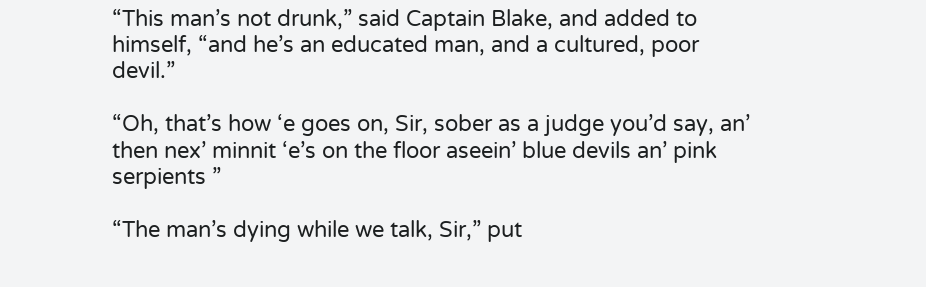“This man’s not drunk,” said Captain Blake, and added to himself, “and he’s an educated man, and a cultured, poor devil.”

“Oh, that’s how ‘e goes on, Sir, sober as a judge you’d say, an’ then nex’ minnit ‘e’s on the floor aseein’ blue devils an’ pink serpients ”

“The man’s dying while we talk, Sir,” put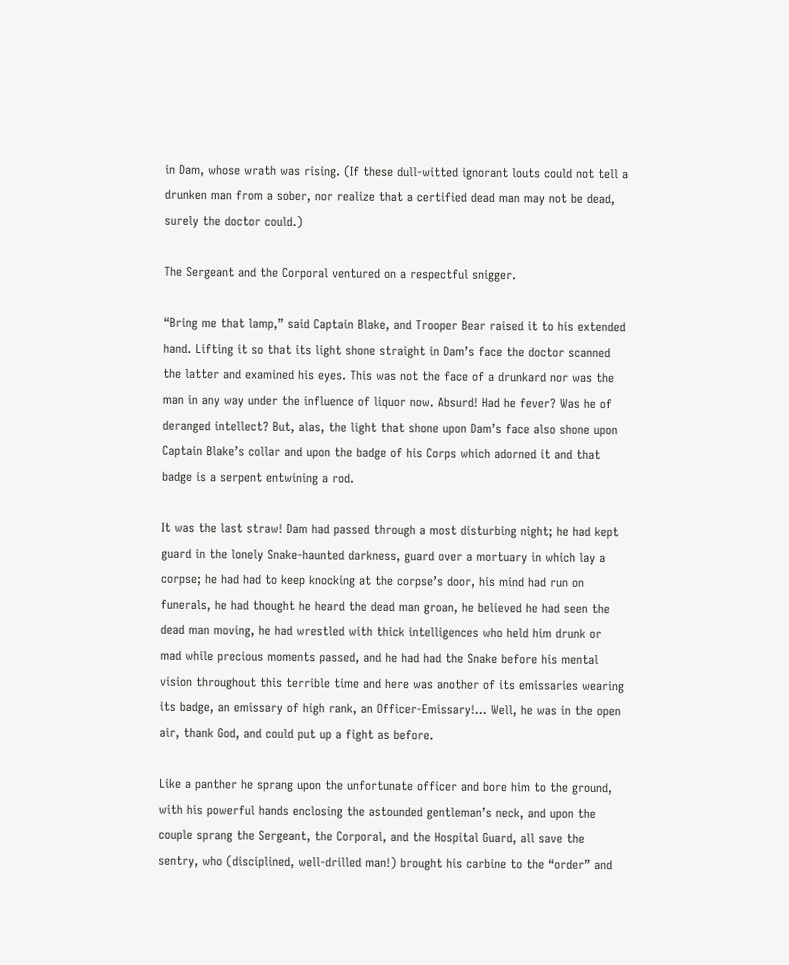in Dam, whose wrath was rising. (If these dull-witted ignorant louts could not tell a drunken man from a sober, nor realize that a certified dead man may not be dead, surely the doctor could.)

The Sergeant and the Corporal ventured on a respectful snigger.

“Bring me that lamp,” said Captain Blake, and Trooper Bear raised it to his extended hand. Lifting it so that its light shone straight in Dam’s face the doctor scanned the latter and examined his eyes. This was not the face of a drunkard nor was the man in any way under the influence of liquor now. Absurd! Had he fever? Was he of deranged intellect? But, alas, the light that shone upon Dam’s face also shone upon Captain Blake’s collar and upon the badge of his Corps which adorned it and that badge is a serpent entwining a rod.

It was the last straw! Dam had passed through a most disturbing night; he had kept guard in the lonely Snake-haunted darkness, guard over a mortuary in which lay a corpse; he had had to keep knocking at the corpse’s door, his mind had run on funerals, he had thought he heard the dead man groan, he believed he had seen the dead man moving, he had wrestled with thick intelligences who held him drunk or mad while precious moments passed, and he had had the Snake before his mental vision throughout this terrible time and here was another of its emissaries wearing its badge, an emissary of high rank, an Officer-Emissary!... Well, he was in the open air, thank God, and could put up a fight as before.

Like a panther he sprang upon the unfortunate officer and bore him to the ground, with his powerful hands enclosing the astounded gentleman’s neck, and upon the couple sprang the Sergeant, the Corporal, and the Hospital Guard, all save the sentry, who (disciplined, well-drilled man!) brought his carbine to the “order” and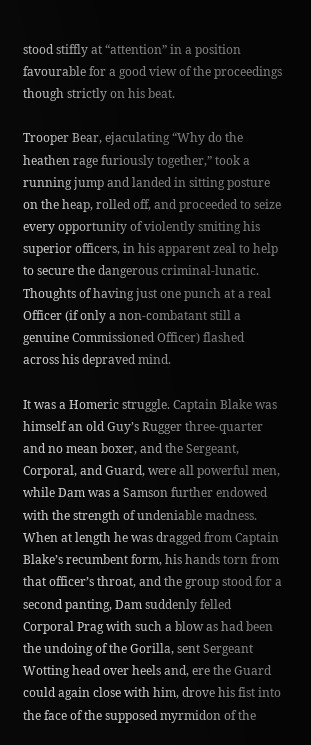stood stiffly at “attention” in a position favourable for a good view of the proceedings though strictly on his beat.

Trooper Bear, ejaculating “Why do the heathen rage furiously together,” took a running jump and landed in sitting posture on the heap, rolled off, and proceeded to seize every opportunity of violently smiting his superior officers, in his apparent zeal to help to secure the dangerous criminal-lunatic. Thoughts of having just one punch at a real Officer (if only a non-combatant still a genuine Commissioned Officer) flashed across his depraved mind.

It was a Homeric struggle. Captain Blake was himself an old Guy’s Rugger three-quarter and no mean boxer, and the Sergeant, Corporal, and Guard, were all powerful men, while Dam was a Samson further endowed with the strength of undeniable madness. When at length he was dragged from Captain Blake’s recumbent form, his hands torn from that officer’s throat, and the group stood for a second panting, Dam suddenly felled Corporal Prag with such a blow as had been the undoing of the Gorilla, sent Sergeant Wotting head over heels and, ere the Guard could again close with him, drove his fist into the face of the supposed myrmidon of the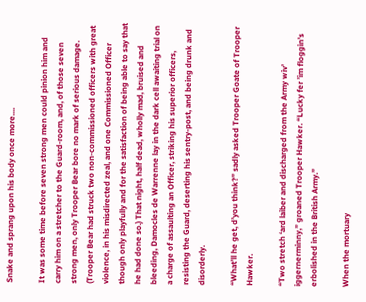Snake and sprang upon his body once more....

It was some time before seven strong men could pinion him and carry him on a stretcher to the Guard-room, and, of those seven strong men, only Trooper Bear bore no mark of serious damage. (Trooper Bear had struck two non-commissioned officers with great violence, in his misdirected zeal, and one Commissioned Officer though only playfully and for the satisfaction of being able to say that he had done so.) That night, half dead, wholly mad, bruised and bleeding, Damocles de Warrenne lay in the dark cell awaiting trial on a charge of assaulting an Officer, striking his superior officers, resisting the Guard, deserting his sentry-post, and being drunk and disorderly.

“What’ll he get, d’you think?” sadly asked Trooper Goate of Trooper Hawker.

“Two stretch ‘ard laiber and discharged from the Army wiv’ iggernerminny,” groaned Trooper Hawker. “Lucky fer ’im floggin’s erbolished in the British Army.”

When the mortuary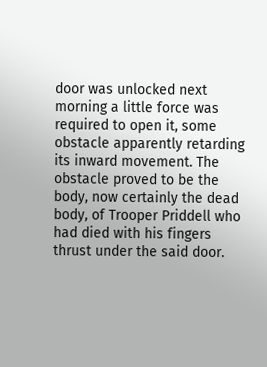door was unlocked next morning a little force was required to open it, some obstacle apparently retarding its inward movement. The obstacle proved to be the body, now certainly the dead body, of Trooper Priddell who had died with his fingers thrust under the said door.